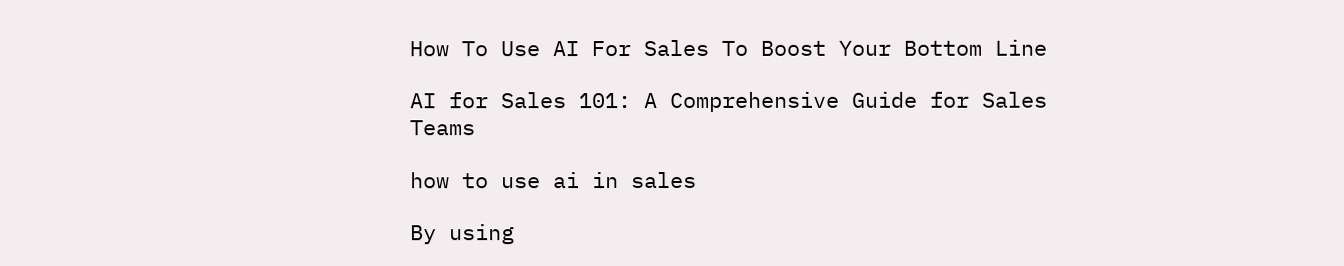How To Use AI For Sales To Boost Your Bottom Line

AI for Sales 101: A Comprehensive Guide for Sales Teams

how to use ai in sales

By using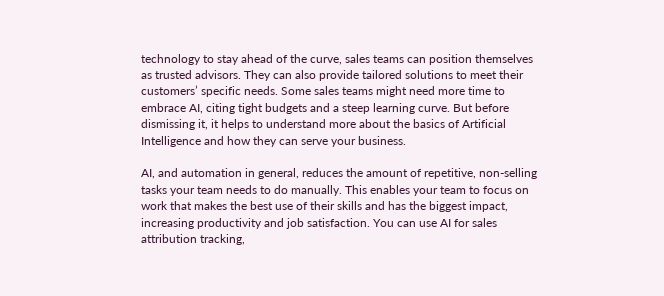technology to stay ahead of the curve, sales teams can position themselves as trusted advisors. They can also provide tailored solutions to meet their customers’ specific needs. Some sales teams might need more time to embrace AI, citing tight budgets and a steep learning curve. But before dismissing it, it helps to understand more about the basics of Artificial Intelligence and how they can serve your business.

AI, and automation in general, reduces the amount of repetitive, non-selling tasks your team needs to do manually. This enables your team to focus on work that makes the best use of their skills and has the biggest impact, increasing productivity and job satisfaction. You can use AI for sales attribution tracking,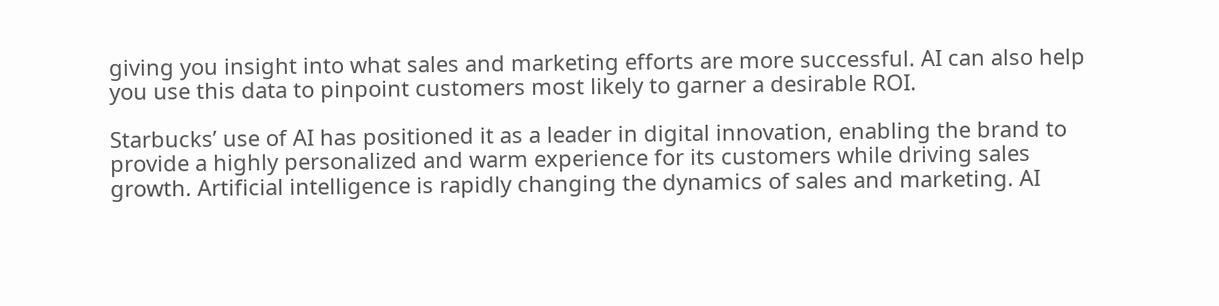giving you insight into what sales and marketing efforts are more successful. AI can also help you use this data to pinpoint customers most likely to garner a desirable ROI.

Starbucks’ use of AI has positioned it as a leader in digital innovation, enabling the brand to provide a highly personalized and warm experience for its customers while driving sales growth. Artificial intelligence is rapidly changing the dynamics of sales and marketing. AI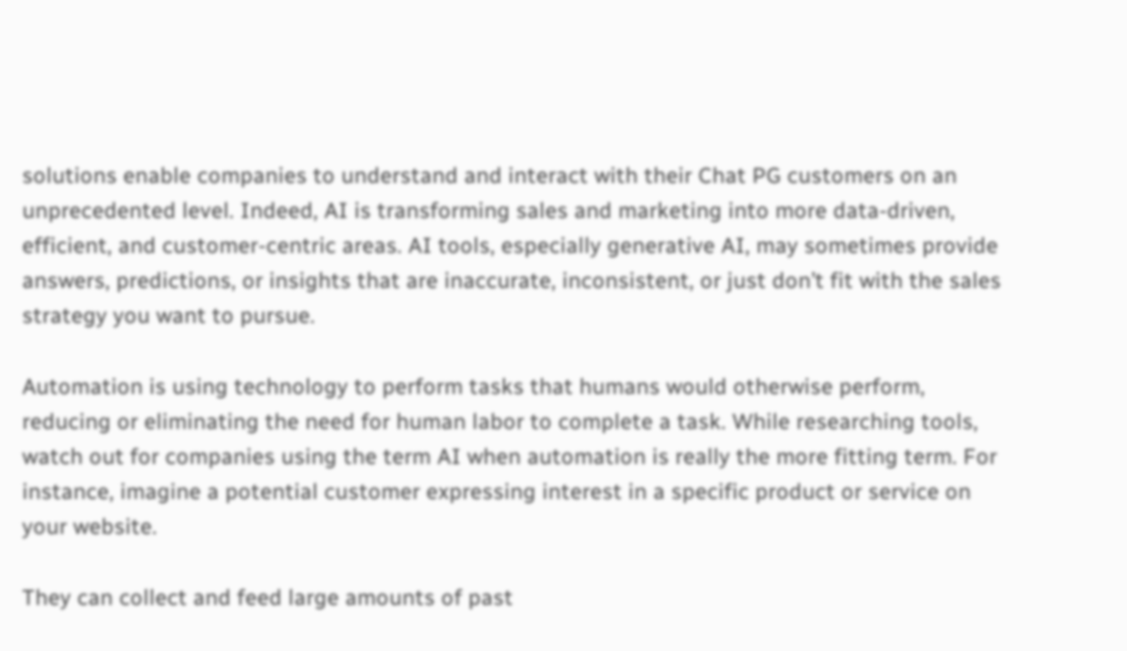solutions enable companies to understand and interact with their Chat PG customers on an unprecedented level. Indeed, AI is transforming sales and marketing into more data-driven, efficient, and customer-centric areas. AI tools, especially generative AI, may sometimes provide answers, predictions, or insights that are inaccurate, inconsistent, or just don’t fit with the sales strategy you want to pursue.

Automation is using technology to perform tasks that humans would otherwise perform, reducing or eliminating the need for human labor to complete a task. While researching tools, watch out for companies using the term AI when automation is really the more fitting term. For instance, imagine a potential customer expressing interest in a specific product or service on your website.

They can collect and feed large amounts of past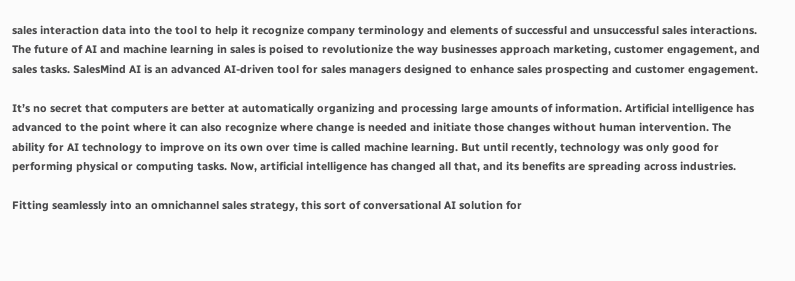sales interaction data into the tool to help it recognize company terminology and elements of successful and unsuccessful sales interactions. The future of AI and machine learning in sales is poised to revolutionize the way businesses approach marketing, customer engagement, and sales tasks. SalesMind AI is an advanced AI-driven tool for sales managers designed to enhance sales prospecting and customer engagement.

It’s no secret that computers are better at automatically organizing and processing large amounts of information. Artificial intelligence has advanced to the point where it can also recognize where change is needed and initiate those changes without human intervention. The ability for AI technology to improve on its own over time is called machine learning. But until recently, technology was only good for performing physical or computing tasks. Now, artificial intelligence has changed all that, and its benefits are spreading across industries.

Fitting seamlessly into an omnichannel sales strategy, this sort of conversational AI solution for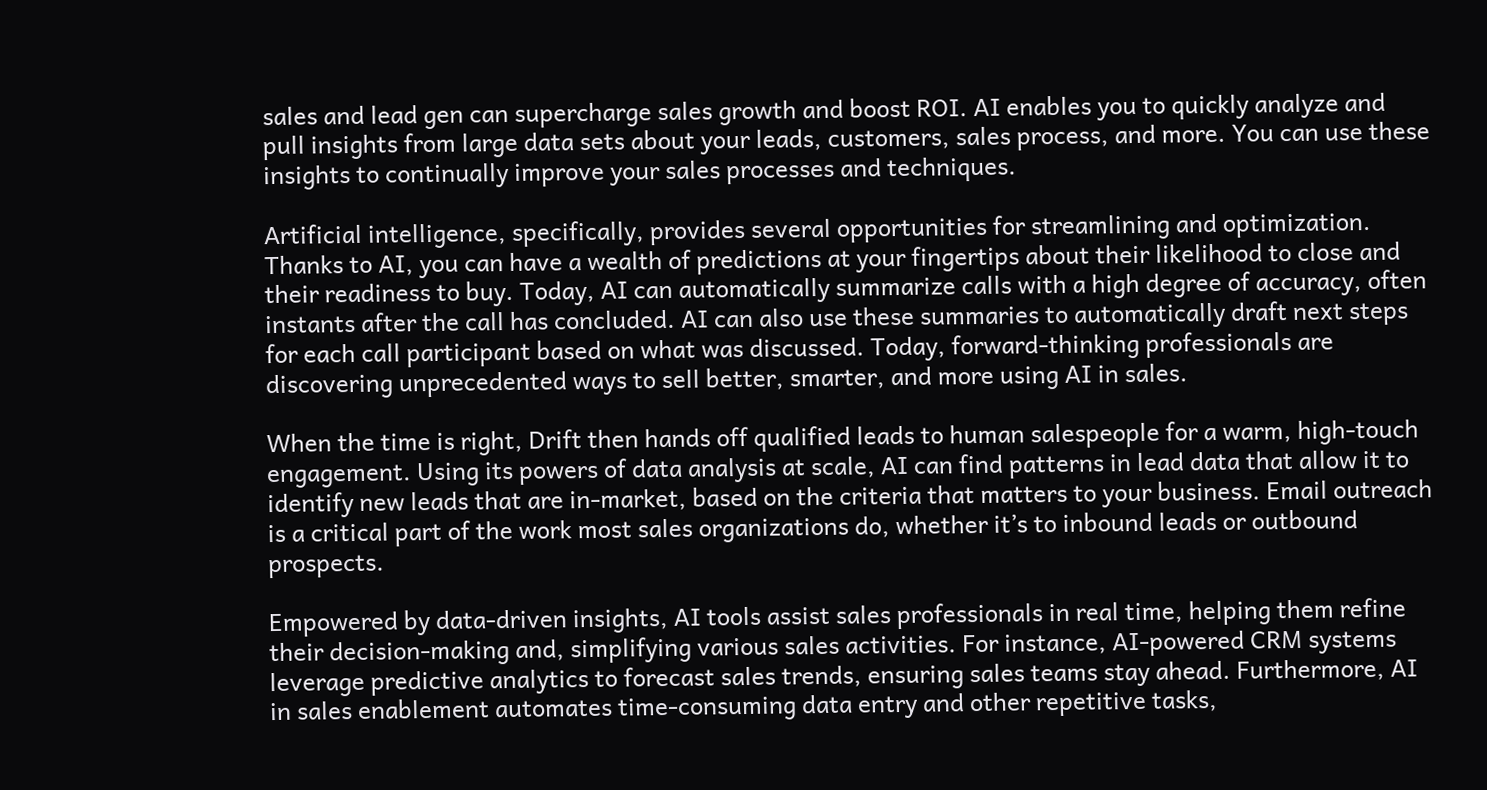sales and lead gen can supercharge sales growth and boost ROI. AI enables you to quickly analyze and pull insights from large data sets about your leads, customers, sales process, and more. You can use these insights to continually improve your sales processes and techniques.

Artificial intelligence, specifically, provides several opportunities for streamlining and optimization. Thanks to AI, you can have a wealth of predictions at your fingertips about their likelihood to close and their readiness to buy. Today, AI can automatically summarize calls with a high degree of accuracy, often instants after the call has concluded. AI can also use these summaries to automatically draft next steps for each call participant based on what was discussed. Today, forward-thinking professionals are discovering unprecedented ways to sell better, smarter, and more using AI in sales.

When the time is right, Drift then hands off qualified leads to human salespeople for a warm, high-touch engagement. Using its powers of data analysis at scale, AI can find patterns in lead data that allow it to identify new leads that are in-market, based on the criteria that matters to your business. Email outreach is a critical part of the work most sales organizations do, whether it’s to inbound leads or outbound prospects.

Empowered by data-driven insights, AI tools assist sales professionals in real time, helping them refine their decision-making and, simplifying various sales activities. For instance, AI-powered CRM systems leverage predictive analytics to forecast sales trends, ensuring sales teams stay ahead. Furthermore, AI in sales enablement automates time-consuming data entry and other repetitive tasks,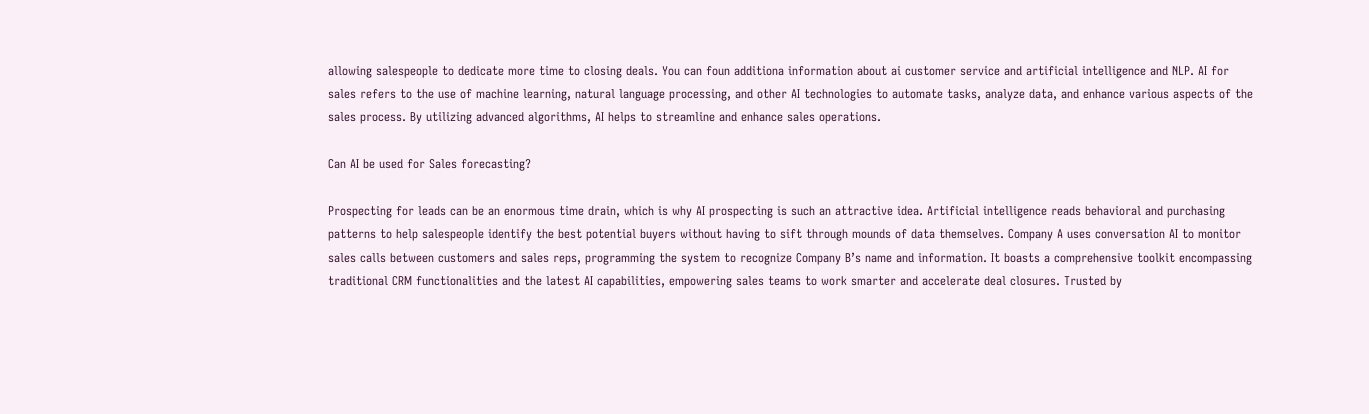allowing salespeople to dedicate more time to closing deals. You can foun additiona information about ai customer service and artificial intelligence and NLP. AI for sales refers to the use of machine learning, natural language processing, and other AI technologies to automate tasks, analyze data, and enhance various aspects of the sales process. By utilizing advanced algorithms, AI helps to streamline and enhance sales operations.

Can AI be used for Sales forecasting?

Prospecting for leads can be an enormous time drain, which is why AI prospecting is such an attractive idea. Artificial intelligence reads behavioral and purchasing patterns to help salespeople identify the best potential buyers without having to sift through mounds of data themselves. Company A uses conversation AI to monitor sales calls between customers and sales reps, programming the system to recognize Company B’s name and information. It boasts a comprehensive toolkit encompassing traditional CRM functionalities and the latest AI capabilities, empowering sales teams to work smarter and accelerate deal closures. Trusted by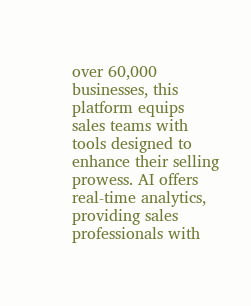over 60,000 businesses, this platform equips sales teams with tools designed to enhance their selling prowess. AI offers real-time analytics, providing sales professionals with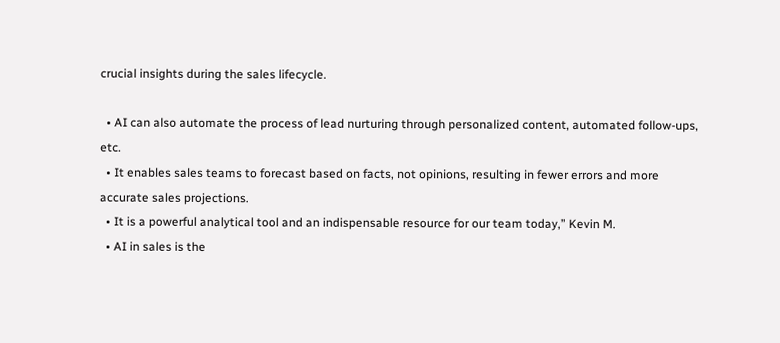crucial insights during the sales lifecycle.

  • AI can also automate the process of lead nurturing through personalized content, automated follow-ups, etc.
  • It enables sales teams to forecast based on facts, not opinions, resulting in fewer errors and more accurate sales projections.
  • It is a powerful analytical tool and an indispensable resource for our team today,” Kevin M.
  • AI in sales is the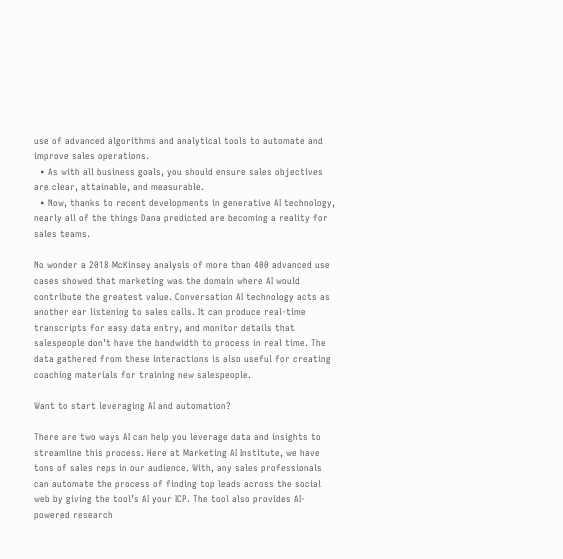use of advanced algorithms and analytical tools to automate and improve sales operations.
  • As with all business goals, you should ensure sales objectives are clear, attainable, and measurable.
  • Now, thanks to recent developments in generative AI technology, nearly all of the things Dana predicted are becoming a reality for sales teams.

No wonder a 2018 McKinsey analysis of more than 400 advanced use cases showed that marketing was the domain where AI would contribute the greatest value. Conversation AI technology acts as another ear listening to sales calls. It can produce real-time transcripts for easy data entry, and monitor details that salespeople don’t have the bandwidth to process in real time. The data gathered from these interactions is also useful for creating coaching materials for training new salespeople.

Want to start leveraging AI and automation?

There are two ways AI can help you leverage data and insights to streamline this process. Here at Marketing AI Institute, we have tons of sales reps in our audience. With, any sales professionals can automate the process of finding top leads across the social web by giving the tool’s AI your ICP. The tool also provides AI-powered research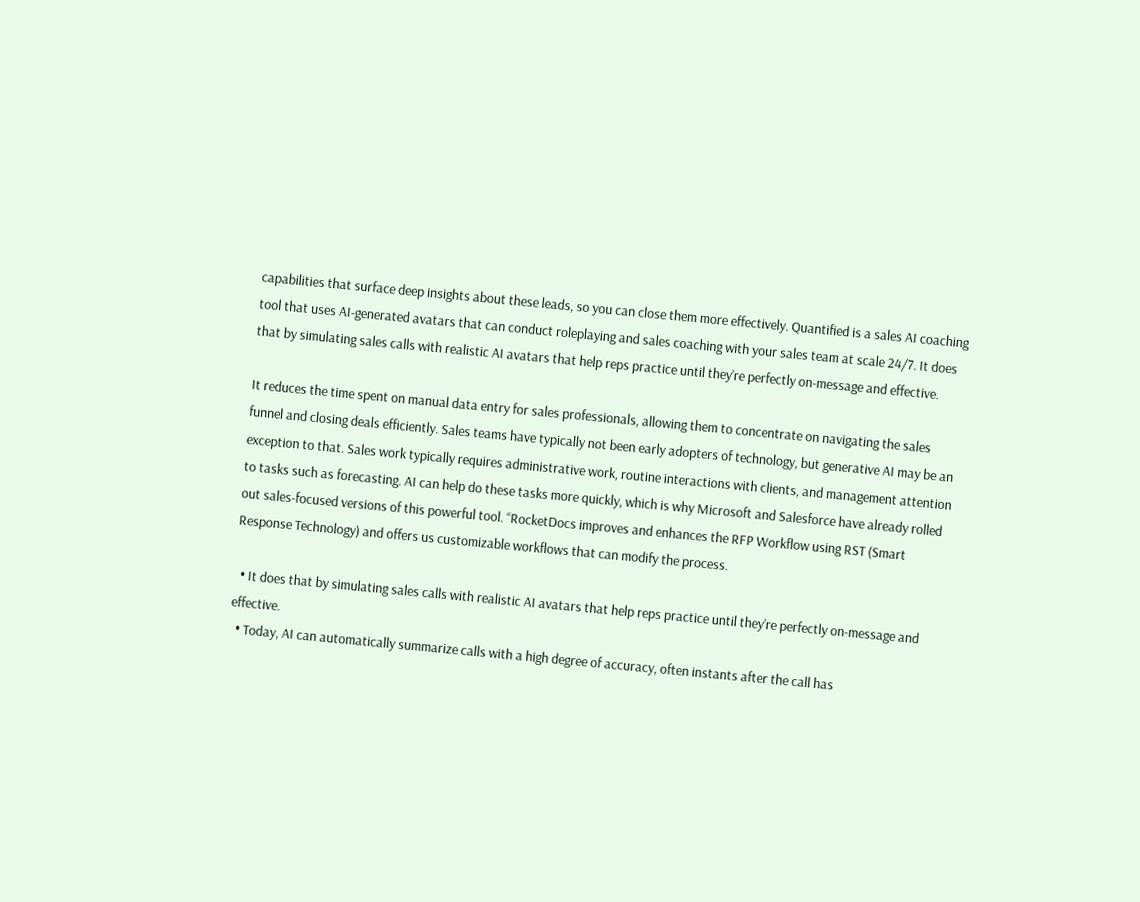capabilities that surface deep insights about these leads, so you can close them more effectively. Quantified is a sales AI coaching tool that uses AI-generated avatars that can conduct roleplaying and sales coaching with your sales team at scale 24/7. It does that by simulating sales calls with realistic AI avatars that help reps practice until they’re perfectly on-message and effective.

It reduces the time spent on manual data entry for sales professionals, allowing them to concentrate on navigating the sales funnel and closing deals efficiently. Sales teams have typically not been early adopters of technology, but generative AI may be an exception to that. Sales work typically requires administrative work, routine interactions with clients, and management attention to tasks such as forecasting. AI can help do these tasks more quickly, which is why Microsoft and Salesforce have already rolled out sales-focused versions of this powerful tool. “RocketDocs improves and enhances the RFP Workflow using RST (Smart Response Technology) and offers us customizable workflows that can modify the process.

  • It does that by simulating sales calls with realistic AI avatars that help reps practice until they’re perfectly on-message and effective.
  • Today, AI can automatically summarize calls with a high degree of accuracy, often instants after the call has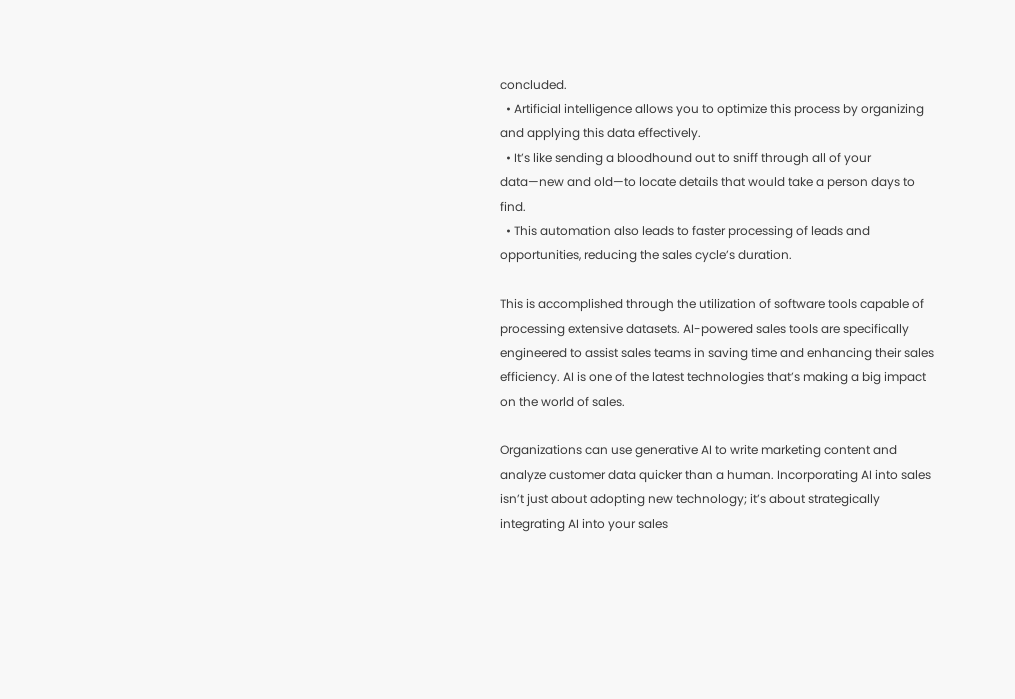concluded.
  • Artificial intelligence allows you to optimize this process by organizing and applying this data effectively.
  • It’s like sending a bloodhound out to sniff through all of your data—new and old—to locate details that would take a person days to find.
  • This automation also leads to faster processing of leads and opportunities, reducing the sales cycle’s duration.

This is accomplished through the utilization of software tools capable of processing extensive datasets. AI-powered sales tools are specifically engineered to assist sales teams in saving time and enhancing their sales efficiency. AI is one of the latest technologies that’s making a big impact on the world of sales.

Organizations can use generative AI to write marketing content and analyze customer data quicker than a human. Incorporating AI into sales isn’t just about adopting new technology; it’s about strategically integrating AI into your sales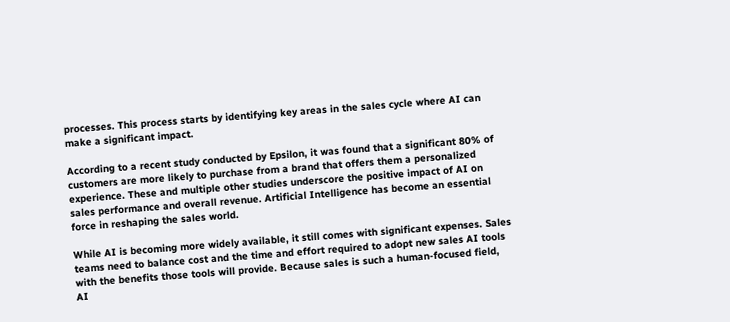processes. This process starts by identifying key areas in the sales cycle where AI can make a significant impact.

According to a recent study conducted by Epsilon, it was found that a significant 80% of customers are more likely to purchase from a brand that offers them a personalized experience. These and multiple other studies underscore the positive impact of AI on sales performance and overall revenue. Artificial Intelligence has become an essential force in reshaping the sales world.

While AI is becoming more widely available, it still comes with significant expenses. Sales teams need to balance cost and the time and effort required to adopt new sales AI tools with the benefits those tools will provide. Because sales is such a human-focused field, AI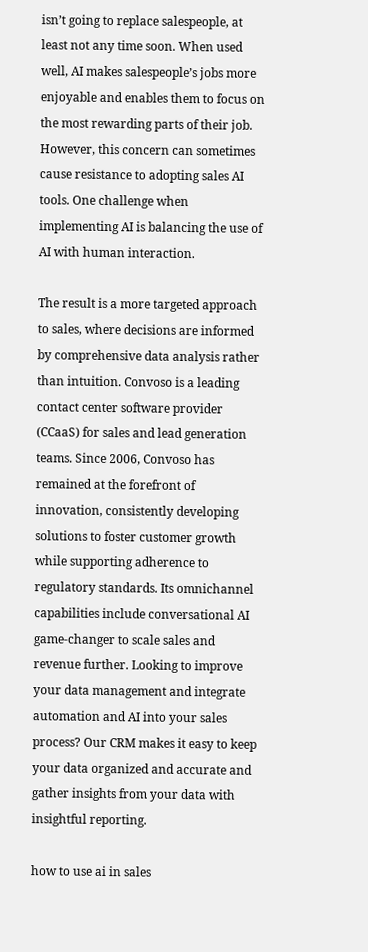isn’t going to replace salespeople, at least not any time soon. When used well, AI makes salespeople’s jobs more enjoyable and enables them to focus on the most rewarding parts of their job. However, this concern can sometimes cause resistance to adopting sales AI tools. One challenge when implementing AI is balancing the use of AI with human interaction.

The result is a more targeted approach to sales, where decisions are informed by comprehensive data analysis rather than intuition. Convoso is a leading contact center software provider (CCaaS) for sales and lead generation teams. Since 2006, Convoso has remained at the forefront of innovation, consistently developing solutions to foster customer growth while supporting adherence to regulatory standards. Its omnichannel capabilities include conversational AI game-changer to scale sales and revenue further. Looking to improve your data management and integrate automation and AI into your sales process? Our CRM makes it easy to keep your data organized and accurate and gather insights from your data with insightful reporting.

how to use ai in sales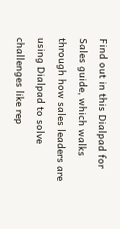Find out in this Dialpad for Sales guide, which walks through how sales leaders are using Dialpad to solve challenges like rep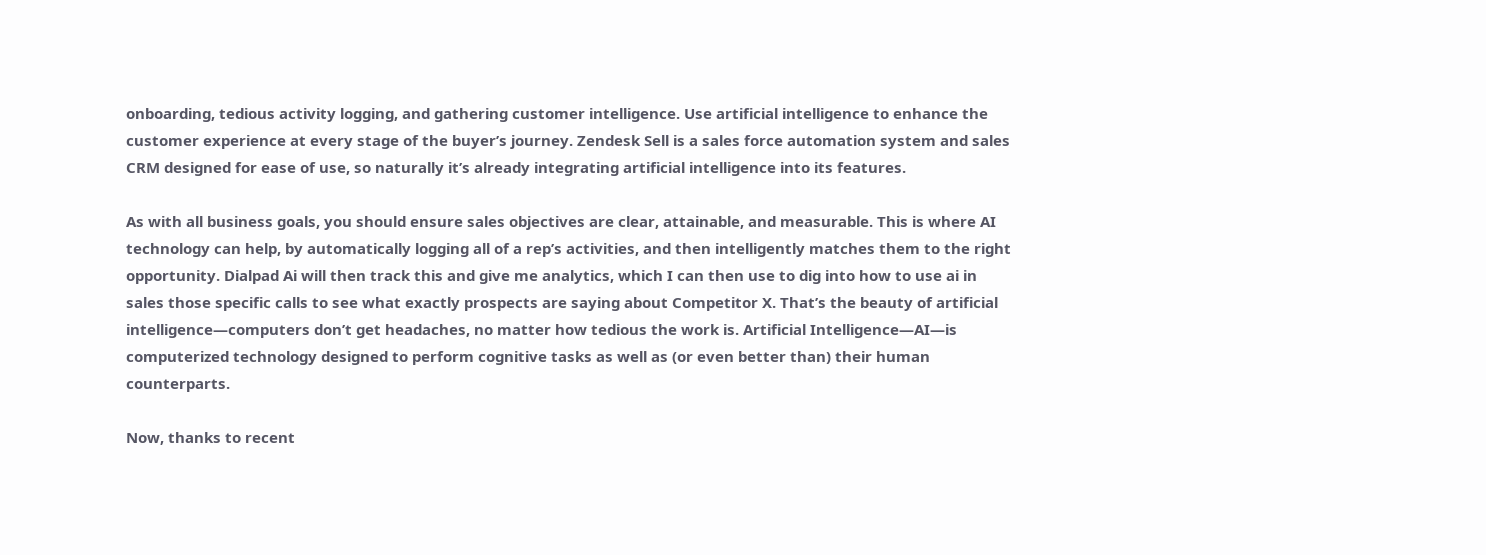onboarding, tedious activity logging, and gathering customer intelligence. Use artificial intelligence to enhance the customer experience at every stage of the buyer’s journey. Zendesk Sell is a sales force automation system and sales CRM designed for ease of use, so naturally it’s already integrating artificial intelligence into its features.

As with all business goals, you should ensure sales objectives are clear, attainable, and measurable. This is where AI technology can help, by automatically logging all of a rep’s activities, and then intelligently matches them to the right opportunity. Dialpad Ai will then track this and give me analytics, which I can then use to dig into how to use ai in sales those specific calls to see what exactly prospects are saying about Competitor X. That’s the beauty of artificial intelligence—computers don’t get headaches, no matter how tedious the work is. Artificial Intelligence—AI—is computerized technology designed to perform cognitive tasks as well as (or even better than) their human counterparts.

Now, thanks to recent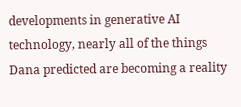developments in generative AI technology, nearly all of the things Dana predicted are becoming a reality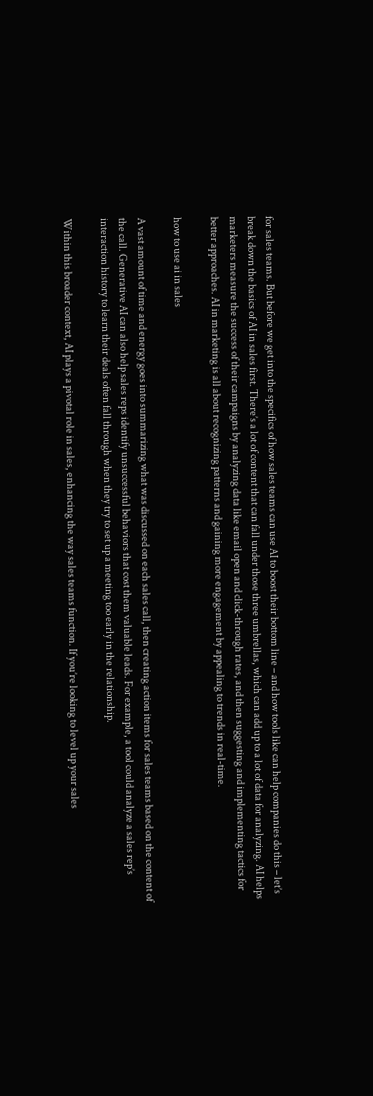for sales teams. But before we get into the specifics of how sales teams can use AI to boost their bottom line – and how tools like can help companies do this – let’s break down the basics of AI in sales first. There’s a lot of content that can fall under those three umbrellas, which can add up to a lot of data for analyzing. AI helps marketers measure the success of their campaigns by analyzing data like email open and click-through rates, and then suggesting and implementing tactics for better approaches. AI in marketing is all about recognizing patterns and gaining more engagement by appealing to trends in real-time.

how to use ai in sales

A vast amount of time and energy goes into summarizing what was discussed on each sales call, then creating action items for sales teams based on the content of the call. Generative AI can also help sales reps identify unsuccessful behaviors that cost them valuable leads. For example, a tool could analyze a sales rep’s interaction history to learn their deals often fall through when they try to set up a meeting too early in the relationship.

Within this broader context, AI plays a pivotal role in sales, enhancing the way sales teams function. If you’re looking to level up your sales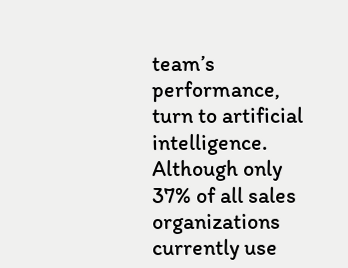team’s performance, turn to artificial intelligence. Although only 37% of all sales organizations currently use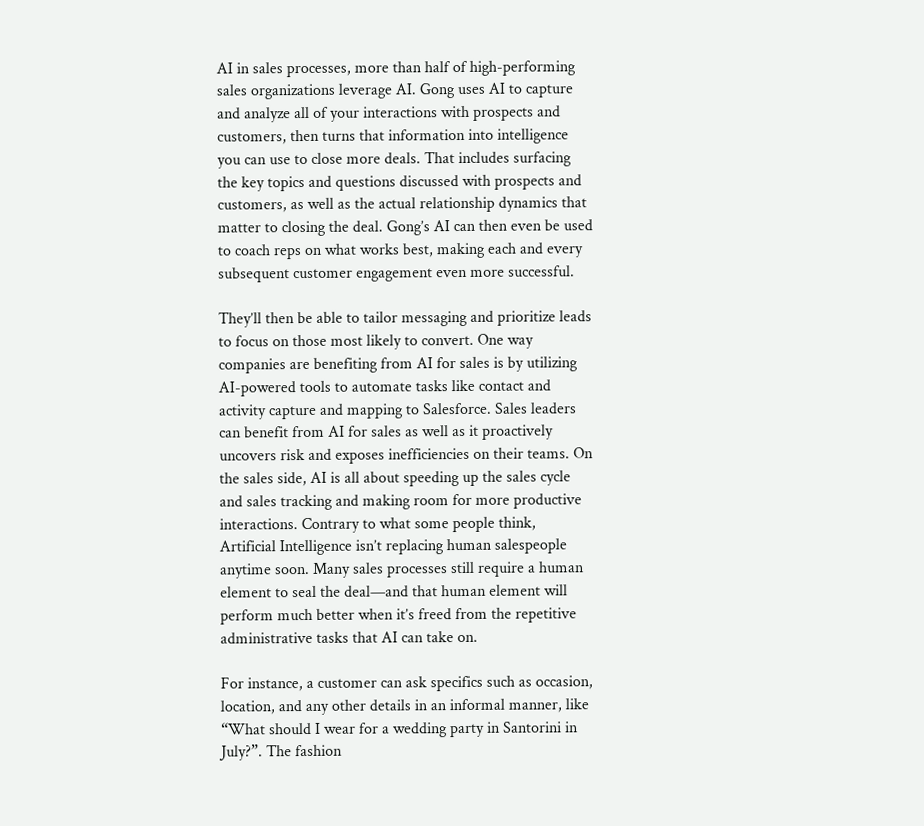AI in sales processes, more than half of high-performing sales organizations leverage AI. Gong uses AI to capture and analyze all of your interactions with prospects and customers, then turns that information into intelligence you can use to close more deals. That includes surfacing the key topics and questions discussed with prospects and customers, as well as the actual relationship dynamics that matter to closing the deal. Gong’s AI can then even be used to coach reps on what works best, making each and every subsequent customer engagement even more successful.

They’ll then be able to tailor messaging and prioritize leads to focus on those most likely to convert. One way companies are benefiting from AI for sales is by utilizing AI-powered tools to automate tasks like contact and activity capture and mapping to Salesforce. Sales leaders can benefit from AI for sales as well as it proactively uncovers risk and exposes inefficiencies on their teams. On the sales side, AI is all about speeding up the sales cycle and sales tracking and making room for more productive interactions. Contrary to what some people think, Artificial Intelligence isn’t replacing human salespeople anytime soon. Many sales processes still require a human element to seal the deal—and that human element will perform much better when it’s freed from the repetitive administrative tasks that AI can take on.

For instance, a customer can ask specifics such as occasion, location, and any other details in an informal manner, like “What should I wear for a wedding party in Santorini in July?”. The fashion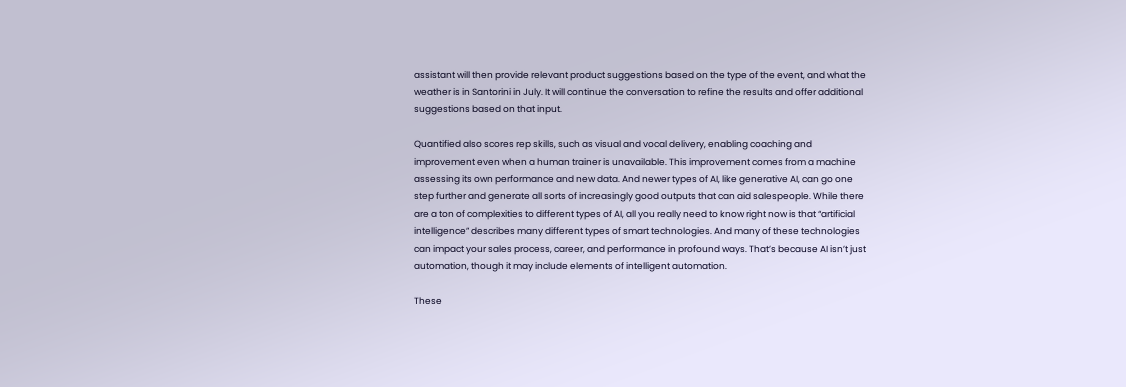assistant will then provide relevant product suggestions based on the type of the event, and what the weather is in Santorini in July. It will continue the conversation to refine the results and offer additional suggestions based on that input.

Quantified also scores rep skills, such as visual and vocal delivery, enabling coaching and improvement even when a human trainer is unavailable. This improvement comes from a machine assessing its own performance and new data. And newer types of AI, like generative AI, can go one step further and generate all sorts of increasingly good outputs that can aid salespeople. While there are a ton of complexities to different types of AI, all you really need to know right now is that “artificial intelligence” describes many different types of smart technologies. And many of these technologies can impact your sales process, career, and performance in profound ways. That’s because AI isn’t just automation, though it may include elements of intelligent automation.

These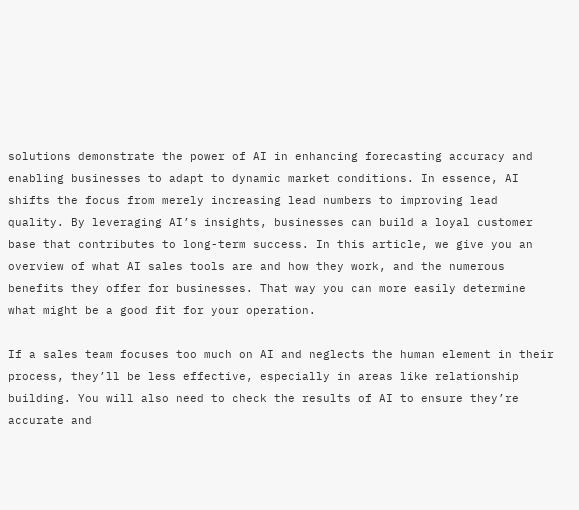solutions demonstrate the power of AI in enhancing forecasting accuracy and enabling businesses to adapt to dynamic market conditions. In essence, AI shifts the focus from merely increasing lead numbers to improving lead quality. By leveraging AI’s insights, businesses can build a loyal customer base that contributes to long-term success. In this article, we give you an overview of what AI sales tools are and how they work, and the numerous benefits they offer for businesses. That way you can more easily determine what might be a good fit for your operation.

If a sales team focuses too much on AI and neglects the human element in their process, they’ll be less effective, especially in areas like relationship building. You will also need to check the results of AI to ensure they’re accurate and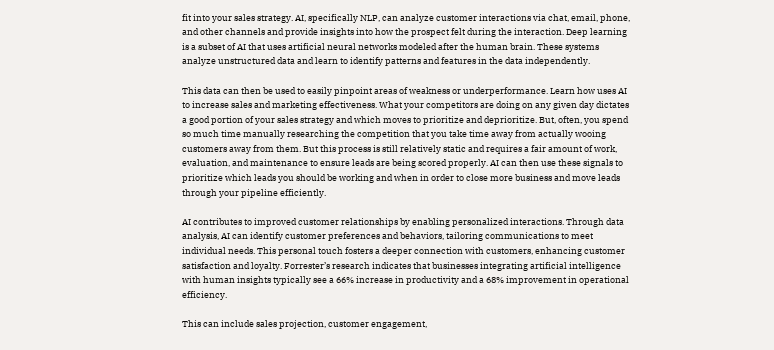fit into your sales strategy. AI, specifically NLP, can analyze customer interactions via chat, email, phone, and other channels and provide insights into how the prospect felt during the interaction. Deep learning is a subset of AI that uses artificial neural networks modeled after the human brain. These systems analyze unstructured data and learn to identify patterns and features in the data independently.

This data can then be used to easily pinpoint areas of weakness or underperformance. Learn how uses AI to increase sales and marketing effectiveness. What your competitors are doing on any given day dictates a good portion of your sales strategy and which moves to prioritize and deprioritize. But, often, you spend so much time manually researching the competition that you take time away from actually wooing customers away from them. But this process is still relatively static and requires a fair amount of work, evaluation, and maintenance to ensure leads are being scored properly. AI can then use these signals to prioritize which leads you should be working and when in order to close more business and move leads through your pipeline efficiently.

AI contributes to improved customer relationships by enabling personalized interactions. Through data analysis, AI can identify customer preferences and behaviors, tailoring communications to meet individual needs. This personal touch fosters a deeper connection with customers, enhancing customer satisfaction and loyalty. Forrester’s research indicates that businesses integrating artificial intelligence with human insights typically see a 66% increase in productivity and a 68% improvement in operational efficiency.

This can include sales projection, customer engagement,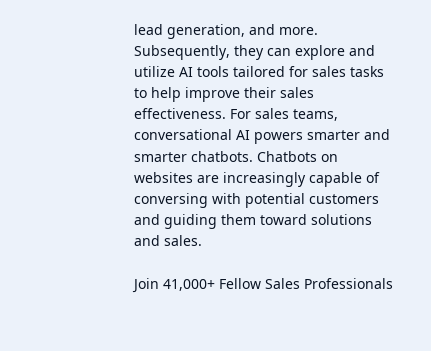lead generation, and more. Subsequently, they can explore and utilize AI tools tailored for sales tasks to help improve their sales effectiveness. For sales teams, conversational AI powers smarter and smarter chatbots. Chatbots on websites are increasingly capable of conversing with potential customers and guiding them toward solutions and sales.

Join 41,000+ Fellow Sales Professionals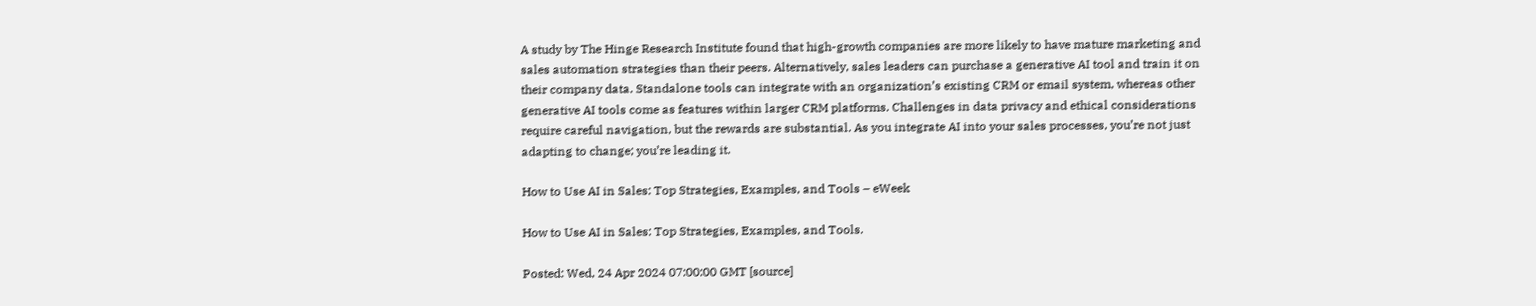A study by The Hinge Research Institute found that high-growth companies are more likely to have mature marketing and sales automation strategies than their peers. Alternatively, sales leaders can purchase a generative AI tool and train it on their company data. Standalone tools can integrate with an organization’s existing CRM or email system, whereas other generative AI tools come as features within larger CRM platforms. Challenges in data privacy and ethical considerations require careful navigation, but the rewards are substantial. As you integrate AI into your sales processes, you’re not just adapting to change; you’re leading it.

How to Use AI in Sales: Top Strategies, Examples, and Tools – eWeek

How to Use AI in Sales: Top Strategies, Examples, and Tools.

Posted: Wed, 24 Apr 2024 07:00:00 GMT [source]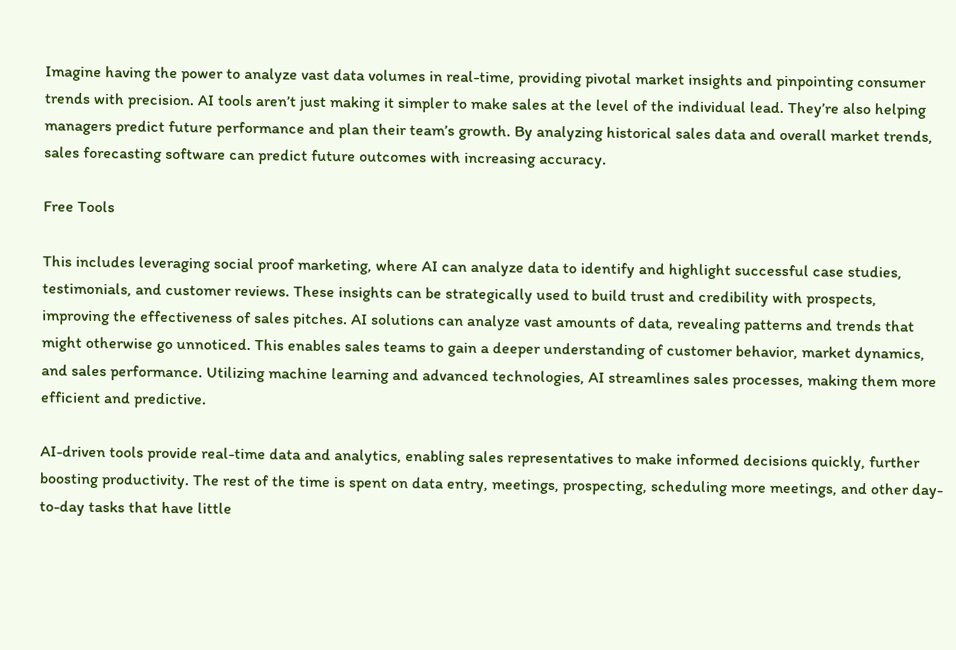Imagine having the power to analyze vast data volumes in real-time, providing pivotal market insights and pinpointing consumer trends with precision. AI tools aren’t just making it simpler to make sales at the level of the individual lead. They’re also helping managers predict future performance and plan their team’s growth. By analyzing historical sales data and overall market trends, sales forecasting software can predict future outcomes with increasing accuracy.

Free Tools

This includes leveraging social proof marketing, where AI can analyze data to identify and highlight successful case studies, testimonials, and customer reviews. These insights can be strategically used to build trust and credibility with prospects, improving the effectiveness of sales pitches. AI solutions can analyze vast amounts of data, revealing patterns and trends that might otherwise go unnoticed. This enables sales teams to gain a deeper understanding of customer behavior, market dynamics, and sales performance. Utilizing machine learning and advanced technologies, AI streamlines sales processes, making them more efficient and predictive.

AI-driven tools provide real-time data and analytics, enabling sales representatives to make informed decisions quickly, further boosting productivity. The rest of the time is spent on data entry, meetings, prospecting, scheduling more meetings, and other day-to-day tasks that have little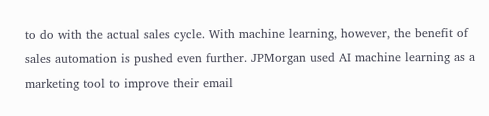to do with the actual sales cycle. With machine learning, however, the benefit of sales automation is pushed even further. JPMorgan used AI machine learning as a marketing tool to improve their email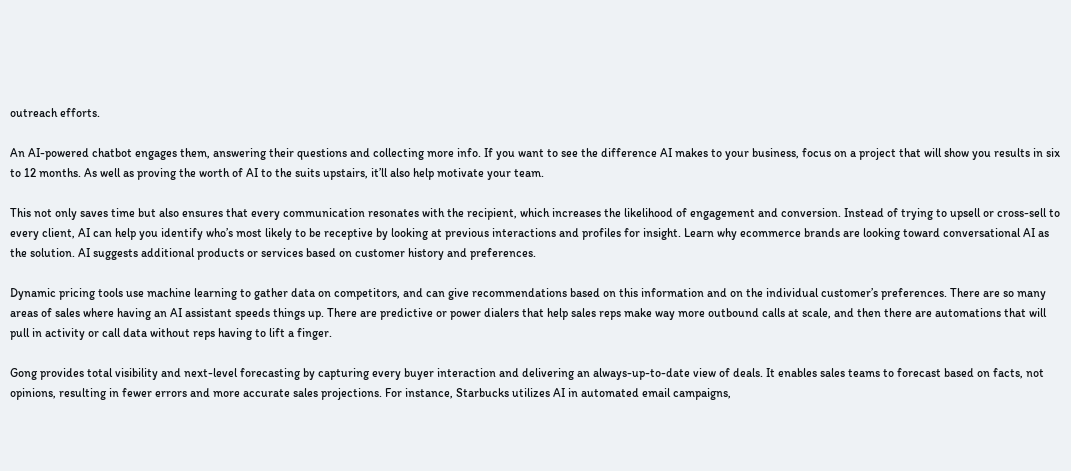outreach efforts.

An AI-powered chatbot engages them, answering their questions and collecting more info. If you want to see the difference AI makes to your business, focus on a project that will show you results in six to 12 months. As well as proving the worth of AI to the suits upstairs, it’ll also help motivate your team.

This not only saves time but also ensures that every communication resonates with the recipient, which increases the likelihood of engagement and conversion. Instead of trying to upsell or cross-sell to every client, AI can help you identify who’s most likely to be receptive by looking at previous interactions and profiles for insight. Learn why ecommerce brands are looking toward conversational AI as the solution. AI suggests additional products or services based on customer history and preferences.

Dynamic pricing tools use machine learning to gather data on competitors, and can give recommendations based on this information and on the individual customer’s preferences. There are so many areas of sales where having an AI assistant speeds things up. There are predictive or power dialers that help sales reps make way more outbound calls at scale, and then there are automations that will pull in activity or call data without reps having to lift a finger.

Gong provides total visibility and next-level forecasting by capturing every buyer interaction and delivering an always-up-to-date view of deals. It enables sales teams to forecast based on facts, not opinions, resulting in fewer errors and more accurate sales projections. For instance, Starbucks utilizes AI in automated email campaigns,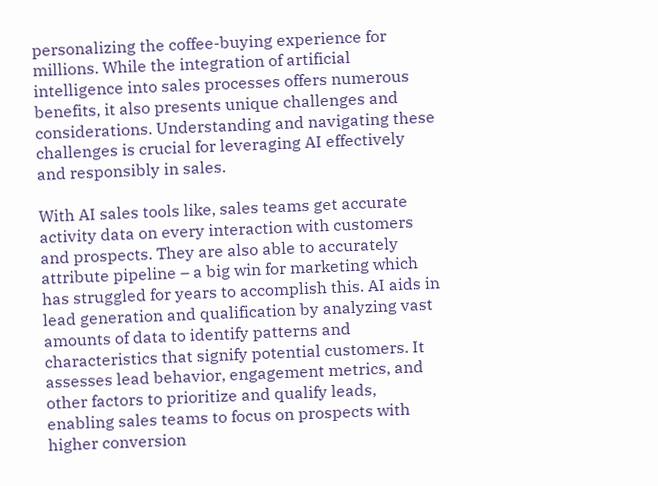personalizing the coffee-buying experience for millions. While the integration of artificial intelligence into sales processes offers numerous benefits, it also presents unique challenges and considerations. Understanding and navigating these challenges is crucial for leveraging AI effectively and responsibly in sales.

With AI sales tools like, sales teams get accurate activity data on every interaction with customers and prospects. They are also able to accurately attribute pipeline – a big win for marketing which has struggled for years to accomplish this. AI aids in lead generation and qualification by analyzing vast amounts of data to identify patterns and characteristics that signify potential customers. It assesses lead behavior, engagement metrics, and other factors to prioritize and qualify leads, enabling sales teams to focus on prospects with higher conversion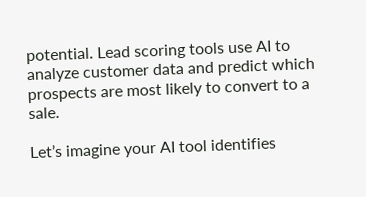potential. Lead scoring tools use AI to analyze customer data and predict which prospects are most likely to convert to a sale.

Let’s imagine your AI tool identifies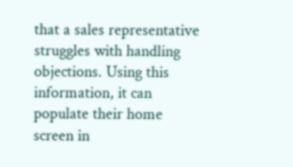that a sales representative struggles with handling objections. Using this information, it can populate their home screen in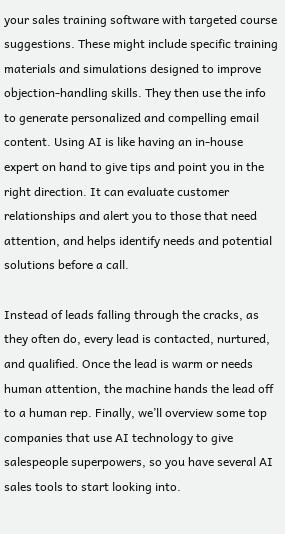your sales training software with targeted course suggestions. These might include specific training materials and simulations designed to improve objection-handling skills. They then use the info to generate personalized and compelling email content. Using AI is like having an in-house expert on hand to give tips and point you in the right direction. It can evaluate customer relationships and alert you to those that need attention, and helps identify needs and potential solutions before a call.

Instead of leads falling through the cracks, as they often do, every lead is contacted, nurtured, and qualified. Once the lead is warm or needs human attention, the machine hands the lead off to a human rep. Finally, we’ll overview some top companies that use AI technology to give salespeople superpowers, so you have several AI sales tools to start looking into.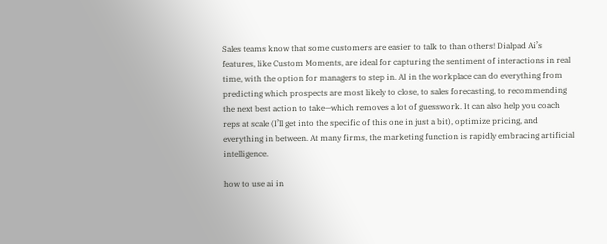Sales teams know that some customers are easier to talk to than others! Dialpad Ai’s features, like Custom Moments, are ideal for capturing the sentiment of interactions in real time, with the option for managers to step in. AI in the workplace can do everything from predicting which prospects are most likely to close, to sales forecasting, to recommending the next best action to take—which removes a lot of guesswork. It can also help you coach reps at scale (I’ll get into the specific of this one in just a bit), optimize pricing, and everything in between. At many firms, the marketing function is rapidly embracing artificial intelligence.

how to use ai in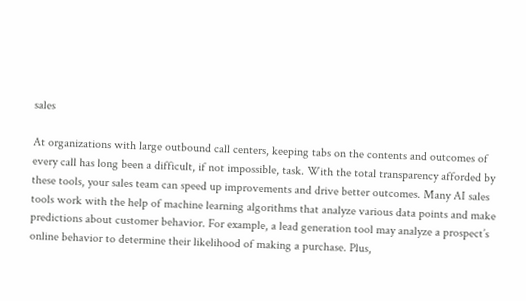sales

At organizations with large outbound call centers, keeping tabs on the contents and outcomes of every call has long been a difficult, if not impossible, task. With the total transparency afforded by these tools, your sales team can speed up improvements and drive better outcomes. Many AI sales tools work with the help of machine learning algorithms that analyze various data points and make predictions about customer behavior. For example, a lead generation tool may analyze a prospect’s online behavior to determine their likelihood of making a purchase. Plus,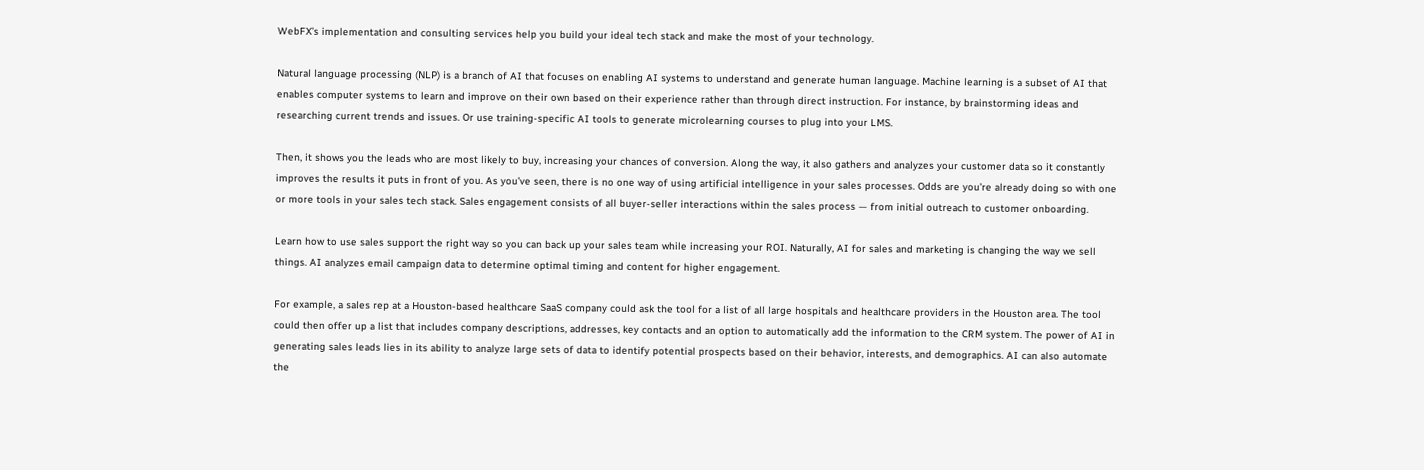WebFX’s implementation and consulting services help you build your ideal tech stack and make the most of your technology.

Natural language processing (NLP) is a branch of AI that focuses on enabling AI systems to understand and generate human language. Machine learning is a subset of AI that enables computer systems to learn and improve on their own based on their experience rather than through direct instruction. For instance, by brainstorming ideas and researching current trends and issues. Or use training-specific AI tools to generate microlearning courses to plug into your LMS.

Then, it shows you the leads who are most likely to buy, increasing your chances of conversion. Along the way, it also gathers and analyzes your customer data so it constantly improves the results it puts in front of you. As you’ve seen, there is no one way of using artificial intelligence in your sales processes. Odds are you’re already doing so with one or more tools in your sales tech stack. Sales engagement consists of all buyer-seller interactions within the sales process — from initial outreach to customer onboarding.

Learn how to use sales support the right way so you can back up your sales team while increasing your ROI. Naturally, AI for sales and marketing is changing the way we sell things. AI analyzes email campaign data to determine optimal timing and content for higher engagement.

For example, a sales rep at a Houston-based healthcare SaaS company could ask the tool for a list of all large hospitals and healthcare providers in the Houston area. The tool could then offer up a list that includes company descriptions, addresses, key contacts and an option to automatically add the information to the CRM system. The power of AI in generating sales leads lies in its ability to analyze large sets of data to identify potential prospects based on their behavior, interests, and demographics. AI can also automate the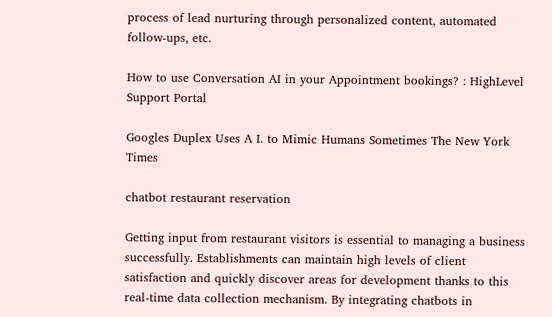process of lead nurturing through personalized content, automated follow-ups, etc.

How to use Conversation AI in your Appointment bookings? : HighLevel Support Portal

Googles Duplex Uses A I. to Mimic Humans Sometimes The New York Times

chatbot restaurant reservation

Getting input from restaurant visitors is essential to managing a business successfully. Establishments can maintain high levels of client satisfaction and quickly discover areas for development thanks to this real-time data collection mechanism. By integrating chatbots in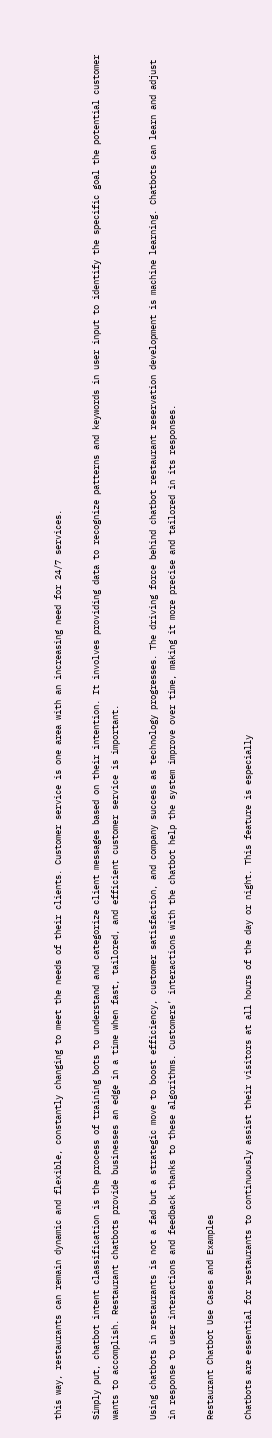this way, restaurants can remain dynamic and flexible, constantly changing to meet the needs of their clients. Customer service is one area with an increasing need for 24/7 services.

Simply put, chatbot intent classification is the process of training bots to understand and categorize client messages based on their intention. It involves providing data to recognize patterns and keywords in user input to identify the specific goal the potential customer wants to accomplish. Restaurant chatbots provide businesses an edge in a time when fast, tailored, and efficient customer service is important.

Using chatbots in restaurants is not a fad but a strategic move to boost efficiency, customer satisfaction, and company success as technology progresses. The driving force behind chatbot restaurant reservation development is machine learning. Chatbots can learn and adjust in response to user interactions and feedback thanks to these algorithms. Customers’ interactions with the chatbot help the system improve over time, making it more precise and tailored in its responses.

Restaurant Chatbot Use Cases and Examples

Chatbots are essential for restaurants to continuously assist their visitors at all hours of the day or night. This feature is especially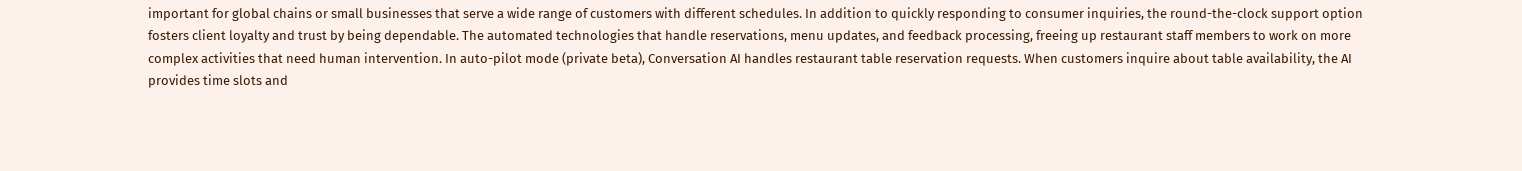important for global chains or small businesses that serve a wide range of customers with different schedules. In addition to quickly responding to consumer inquiries, the round-the-clock support option fosters client loyalty and trust by being dependable. The automated technologies that handle reservations, menu updates, and feedback processing, freeing up restaurant staff members to work on more complex activities that need human intervention. In auto-pilot mode (private beta), Conversation AI handles restaurant table reservation requests. When customers inquire about table availability, the AI provides time slots and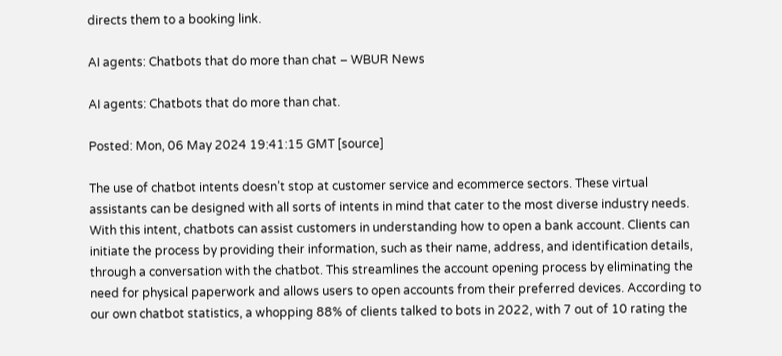directs them to a booking link.

AI agents: Chatbots that do more than chat – WBUR News

AI agents: Chatbots that do more than chat.

Posted: Mon, 06 May 2024 19:41:15 GMT [source]

The use of chatbot intents doesn’t stop at customer service and ecommerce sectors. These virtual assistants can be designed with all sorts of intents in mind that cater to the most diverse industry needs. With this intent, chatbots can assist customers in understanding how to open a bank account. Clients can initiate the process by providing their information, such as their name, address, and identification details, through a conversation with the chatbot. This streamlines the account opening process by eliminating the need for physical paperwork and allows users to open accounts from their preferred devices. According to our own chatbot statistics, a whopping 88% of clients talked to bots in 2022, with 7 out of 10 rating the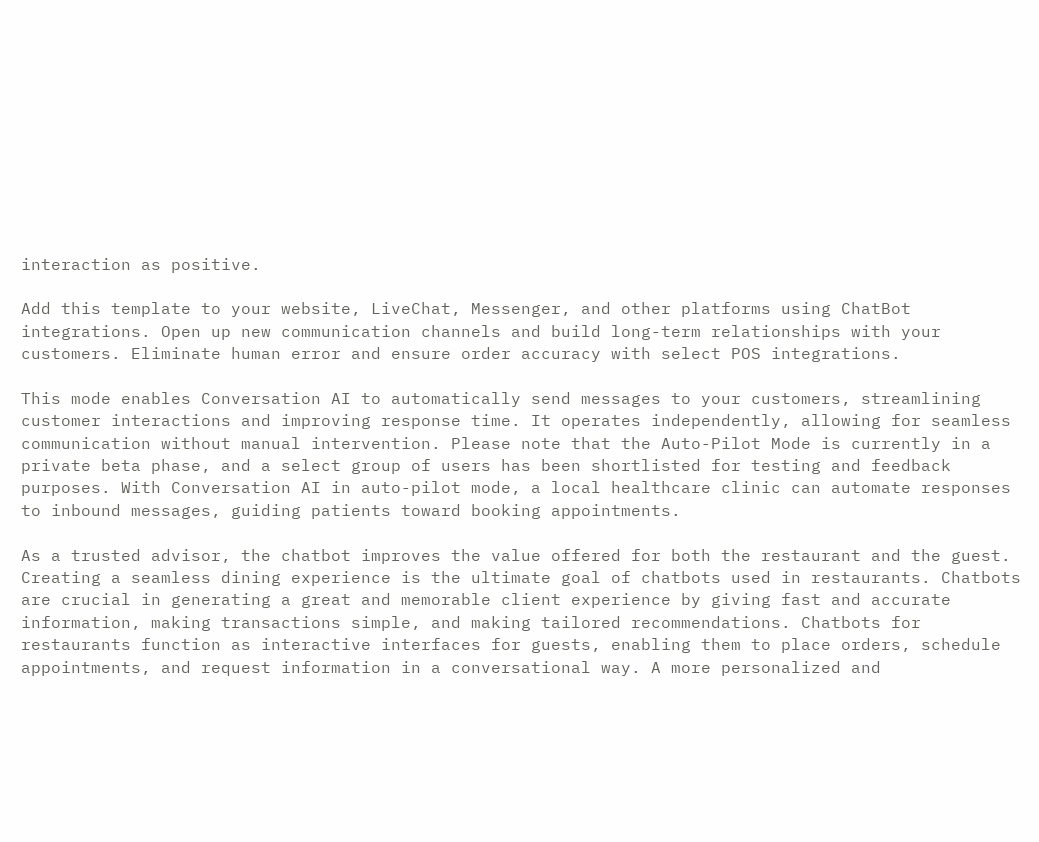interaction as positive.

Add this template to your website, LiveChat, Messenger, and other platforms using ChatBot integrations. Open up new communication channels and build long-term relationships with your customers. Eliminate human error and ensure order accuracy with select POS integrations.

This mode enables Conversation AI to automatically send messages to your customers, streamlining customer interactions and improving response time. It operates independently, allowing for seamless communication without manual intervention. Please note that the Auto-Pilot Mode is currently in a private beta phase, and a select group of users has been shortlisted for testing and feedback purposes. With Conversation AI in auto-pilot mode, a local healthcare clinic can automate responses to inbound messages, guiding patients toward booking appointments.

As a trusted advisor, the chatbot improves the value offered for both the restaurant and the guest. Creating a seamless dining experience is the ultimate goal of chatbots used in restaurants. Chatbots are crucial in generating a great and memorable client experience by giving fast and accurate information, making transactions simple, and making tailored recommendations. Chatbots for restaurants function as interactive interfaces for guests, enabling them to place orders, schedule appointments, and request information in a conversational way. A more personalized and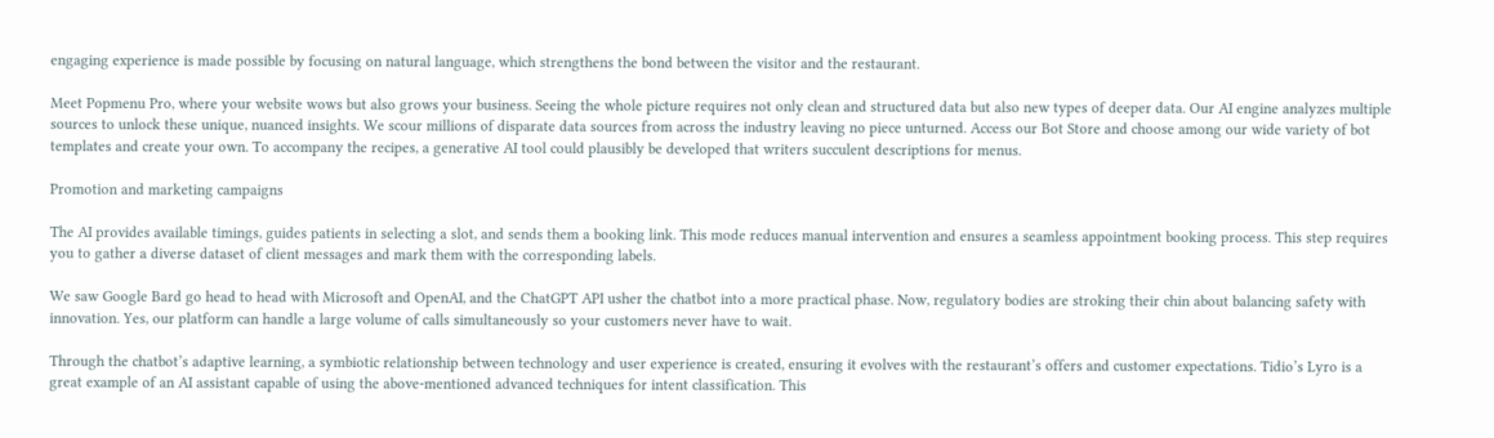engaging experience is made possible by focusing on natural language, which strengthens the bond between the visitor and the restaurant.

Meet Popmenu Pro, where your website wows but also grows your business. Seeing the whole picture requires not only clean and structured data but also new types of deeper data. Our AI engine analyzes multiple sources to unlock these unique, nuanced insights. We scour millions of disparate data sources from across the industry leaving no piece unturned. Access our Bot Store and choose among our wide variety of bot templates and create your own. To accompany the recipes, a generative AI tool could plausibly be developed that writers succulent descriptions for menus.

Promotion and marketing campaigns

The AI provides available timings, guides patients in selecting a slot, and sends them a booking link. This mode reduces manual intervention and ensures a seamless appointment booking process. This step requires you to gather a diverse dataset of client messages and mark them with the corresponding labels.

We saw Google Bard go head to head with Microsoft and OpenAI, and the ChatGPT API usher the chatbot into a more practical phase. Now, regulatory bodies are stroking their chin about balancing safety with innovation. Yes, our platform can handle a large volume of calls simultaneously so your customers never have to wait.

Through the chatbot’s adaptive learning, a symbiotic relationship between technology and user experience is created, ensuring it evolves with the restaurant’s offers and customer expectations. Tidio’s Lyro is a great example of an AI assistant capable of using the above-mentioned advanced techniques for intent classification. This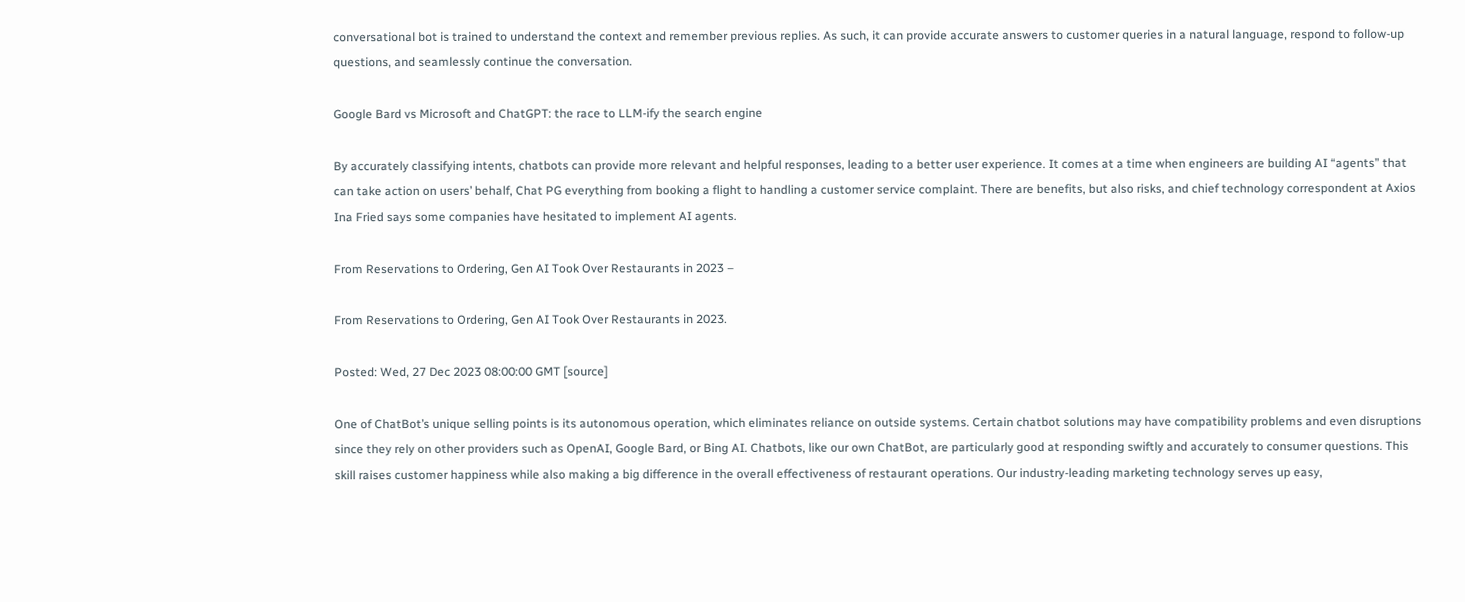conversational bot is trained to understand the context and remember previous replies. As such, it can provide accurate answers to customer queries in a natural language, respond to follow-up questions, and seamlessly continue the conversation.

Google Bard vs Microsoft and ChatGPT: the race to LLM-ify the search engine

By accurately classifying intents, chatbots can provide more relevant and helpful responses, leading to a better user experience. It comes at a time when engineers are building AI “agents” that can take action on users’ behalf, Chat PG everything from booking a flight to handling a customer service complaint. There are benefits, but also risks, and chief technology correspondent at Axios Ina Fried says some companies have hesitated to implement AI agents.

From Reservations to Ordering, Gen AI Took Over Restaurants in 2023 –

From Reservations to Ordering, Gen AI Took Over Restaurants in 2023.

Posted: Wed, 27 Dec 2023 08:00:00 GMT [source]

One of ChatBot’s unique selling points is its autonomous operation, which eliminates reliance on outside systems. Certain chatbot solutions may have compatibility problems and even disruptions since they rely on other providers such as OpenAI, Google Bard, or Bing AI. Chatbots, like our own ChatBot, are particularly good at responding swiftly and accurately to consumer questions. This skill raises customer happiness while also making a big difference in the overall effectiveness of restaurant operations. Our industry-leading marketing technology serves up easy,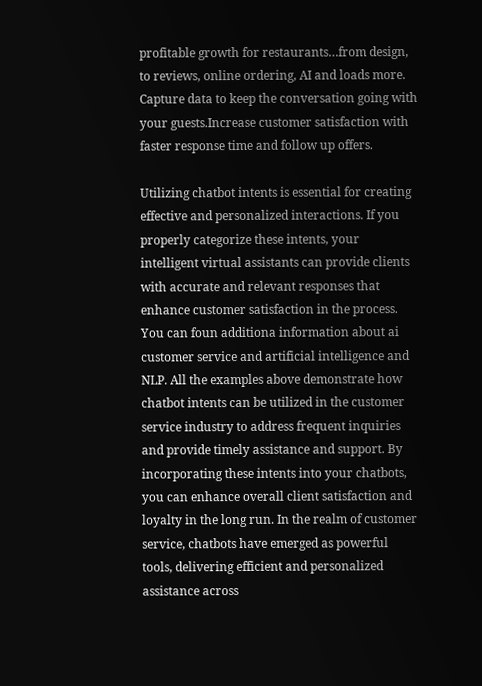profitable growth for restaurants…from design, to reviews, online ordering, AI and loads more. Capture data to keep the conversation going with your guests.Increase customer satisfaction with faster response time and follow up offers.

Utilizing chatbot intents is essential for creating effective and personalized interactions. If you properly categorize these intents, your intelligent virtual assistants can provide clients with accurate and relevant responses that enhance customer satisfaction in the process. You can foun additiona information about ai customer service and artificial intelligence and NLP. All the examples above demonstrate how chatbot intents can be utilized in the customer service industry to address frequent inquiries and provide timely assistance and support. By incorporating these intents into your chatbots, you can enhance overall client satisfaction and loyalty in the long run. In the realm of customer service, chatbots have emerged as powerful tools, delivering efficient and personalized assistance across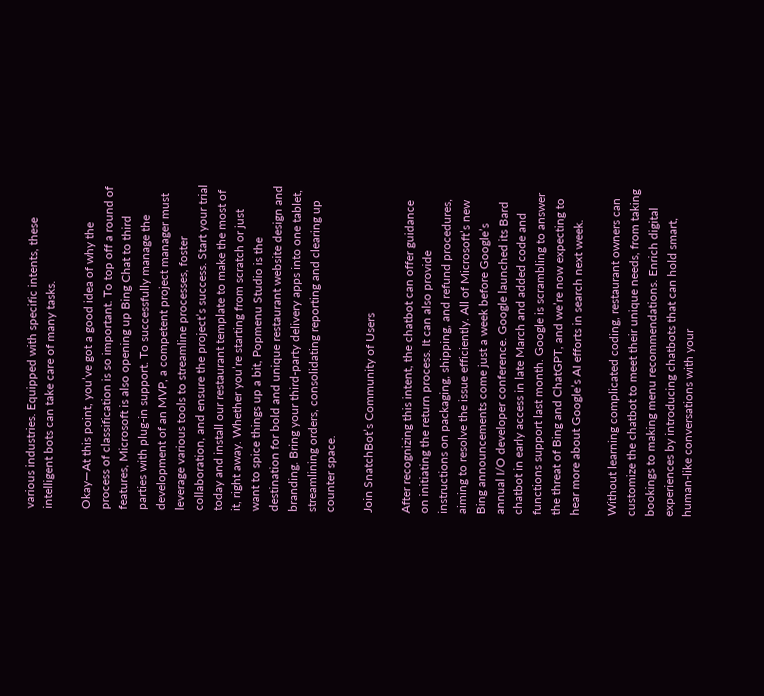various industries. Equipped with specific intents, these intelligent bots can take care of many tasks.

Okay—At this point, you’ve got a good idea of why the process of classification is so important. To top off a round of features, Microsoft is also opening up Bing Chat to third parties with plug-in support. To successfully manage the development of an MVP, a competent project manager must leverage various tools to streamline processes, foster collaboration, and ensure the project’s success. Start your trial today and install our restaurant template to make the most of it, right away. Whether you’re starting from scratch or just want to spice things up a bit, Popmenu Studio is the destination for bold and unique restaurant website design and branding. Bring your third-party delivery apps into one tablet, streamlining orders, consolidating reporting and clearing up counter space.

Join SnatchBot’s Community of Users

After recognizing this intent, the chatbot can offer guidance on initiating the return process. It can also provide instructions on packaging, shipping, and refund procedures, aiming to resolve the issue efficiently. All of Microsoft’s new Bing announcements come just a week before Google’s annual I/O developer conference. Google launched its Bard chatbot in early access in late March and added code and functions support last month. Google is scrambling to answer the threat of Bing and ChatGPT, and we’re now expecting to hear more about Google’s AI efforts in search next week.

Without learning complicated coding, restaurant owners can customize the chatbot to meet their unique needs, from taking bookings to making menu recommendations. Enrich digital experiences by introducing chatbots that can hold smart, human-like conversations with your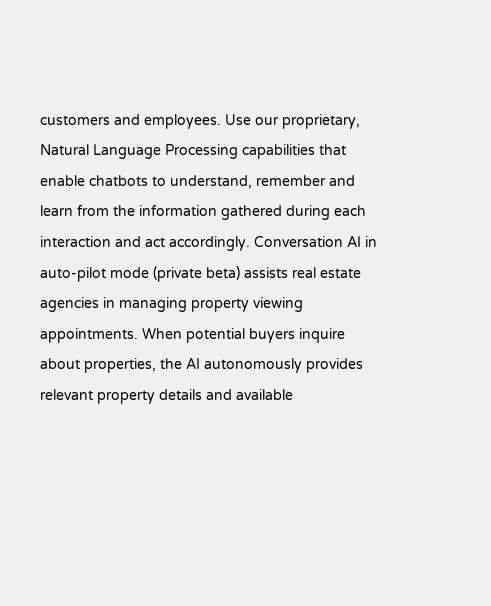customers and employees. Use our proprietary, Natural Language Processing capabilities that enable chatbots to understand, remember and learn from the information gathered during each interaction and act accordingly. Conversation AI in auto-pilot mode (private beta) assists real estate agencies in managing property viewing appointments. When potential buyers inquire about properties, the AI autonomously provides relevant property details and available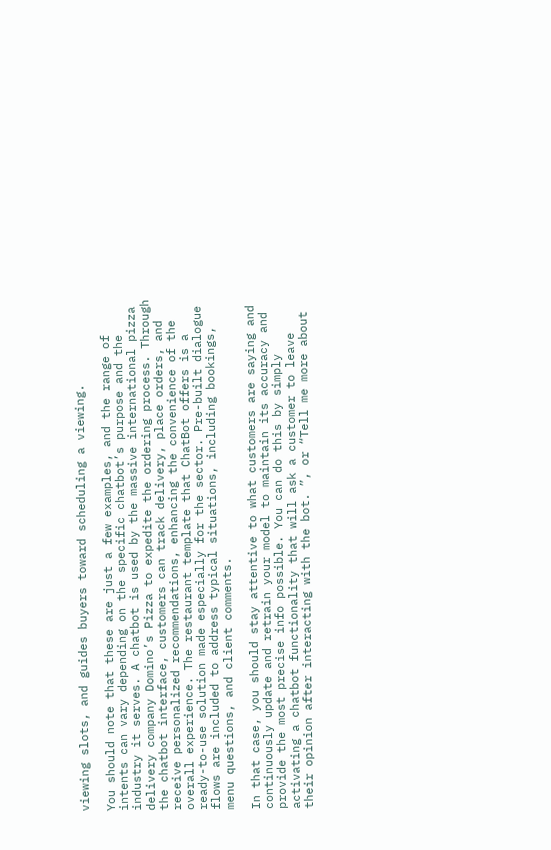viewing slots, and guides buyers toward scheduling a viewing.

You should note that these are just a few examples, and the range of intents can vary depending on the specific chatbot’s purpose and the industry it serves. A chatbot is used by the massive international pizza delivery company Domino’s Pizza to expedite the ordering process. Through the chatbot interface, customers can track delivery, place orders, and receive personalized recommendations, enhancing the convenience of the overall experience. The restaurant template that ChatBot offers is a ready-to-use solution made especially for the sector. Pre-built dialogue flows are included to address typical situations, including bookings, menu questions, and client comments.

In that case, you should stay attentive to what customers are saying and continuously update and retrain your model to maintain its accuracy and provide the most precise info possible. You can do this by simply activating a chatbot functionality that will ask a customer to leave their opinion after interacting with the bot. ”, or “Tell me more about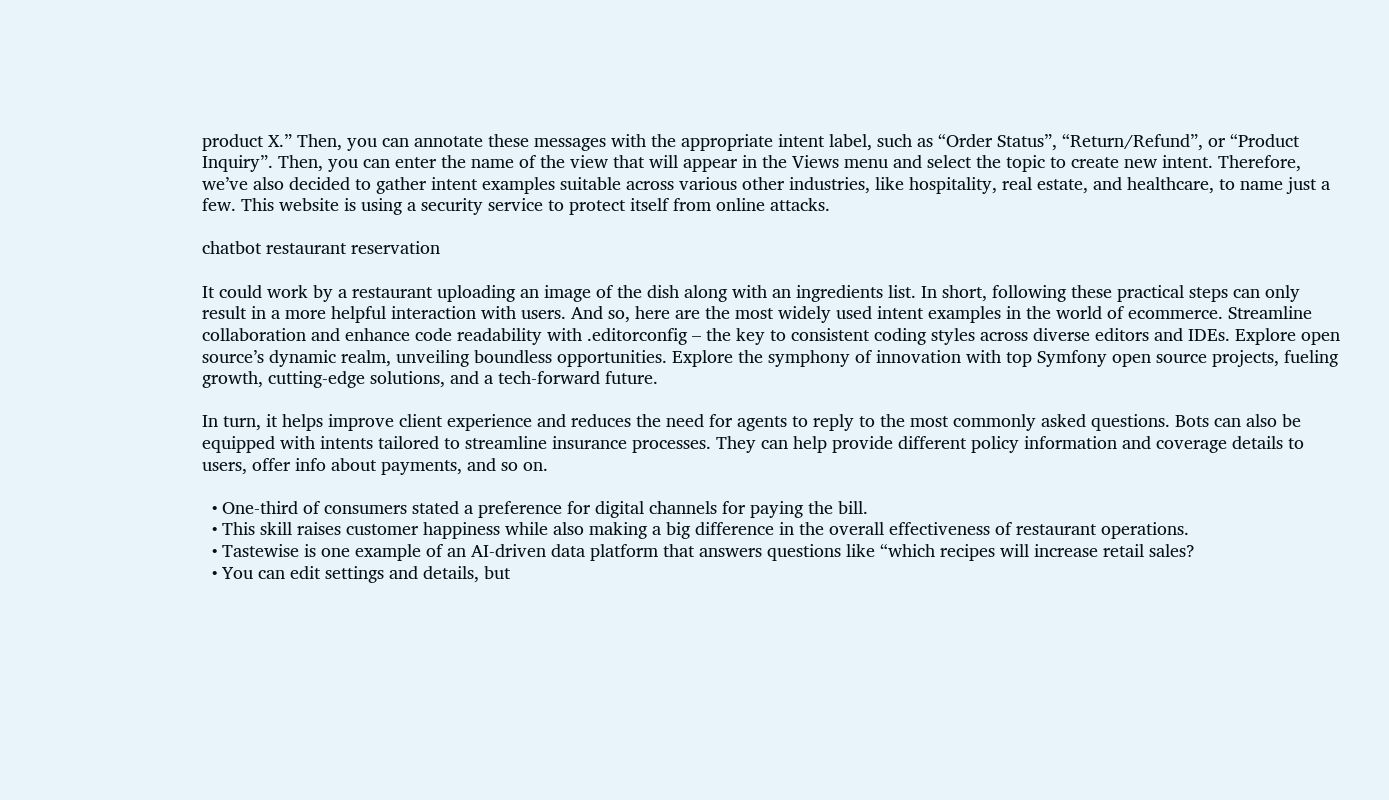product X.” Then, you can annotate these messages with the appropriate intent label, such as “Order Status”, “Return/Refund”, or “Product Inquiry”. Then, you can enter the name of the view that will appear in the Views menu and select the topic to create new intent. Therefore, we’ve also decided to gather intent examples suitable across various other industries, like hospitality, real estate, and healthcare, to name just a few. This website is using a security service to protect itself from online attacks.

chatbot restaurant reservation

It could work by a restaurant uploading an image of the dish along with an ingredients list. In short, following these practical steps can only result in a more helpful interaction with users. And so, here are the most widely used intent examples in the world of ecommerce. Streamline collaboration and enhance code readability with .editorconfig – the key to consistent coding styles across diverse editors and IDEs. Explore open source’s dynamic realm, unveiling boundless opportunities. Explore the symphony of innovation with top Symfony open source projects, fueling growth, cutting-edge solutions, and a tech-forward future.

In turn, it helps improve client experience and reduces the need for agents to reply to the most commonly asked questions. Bots can also be equipped with intents tailored to streamline insurance processes. They can help provide different policy information and coverage details to users, offer info about payments, and so on.

  • One-third of consumers stated a preference for digital channels for paying the bill.
  • This skill raises customer happiness while also making a big difference in the overall effectiveness of restaurant operations.
  • Tastewise is one example of an AI-driven data platform that answers questions like “which recipes will increase retail sales?
  • You can edit settings and details, but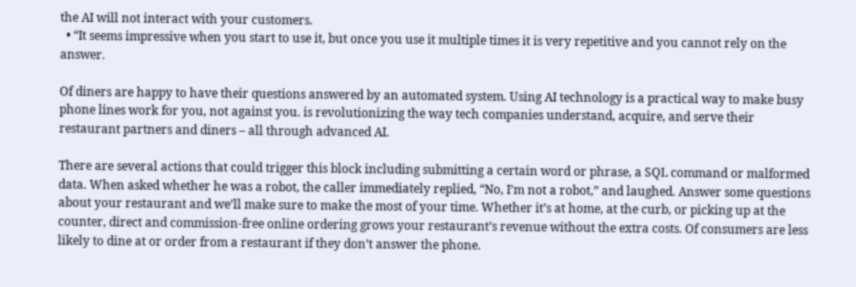the AI will not interact with your customers.
  • “It seems impressive when you start to use it, but once you use it multiple times it is very repetitive and you cannot rely on the answer.

Of diners are happy to have their questions answered by an automated system. Using AI technology is a practical way to make busy phone lines work for you, not against you. is revolutionizing the way tech companies understand, acquire, and serve their restaurant partners and diners – all through advanced AI.

There are several actions that could trigger this block including submitting a certain word or phrase, a SQL command or malformed data. When asked whether he was a robot, the caller immediately replied, “No, I’m not a robot,” and laughed. Answer some questions about your restaurant and we’ll make sure to make the most of your time. Whether it’s at home, at the curb, or picking up at the counter, direct and commission-free online ordering grows your restaurant’s revenue without the extra costs. Of consumers are less likely to dine at or order from a restaurant if they don’t answer the phone.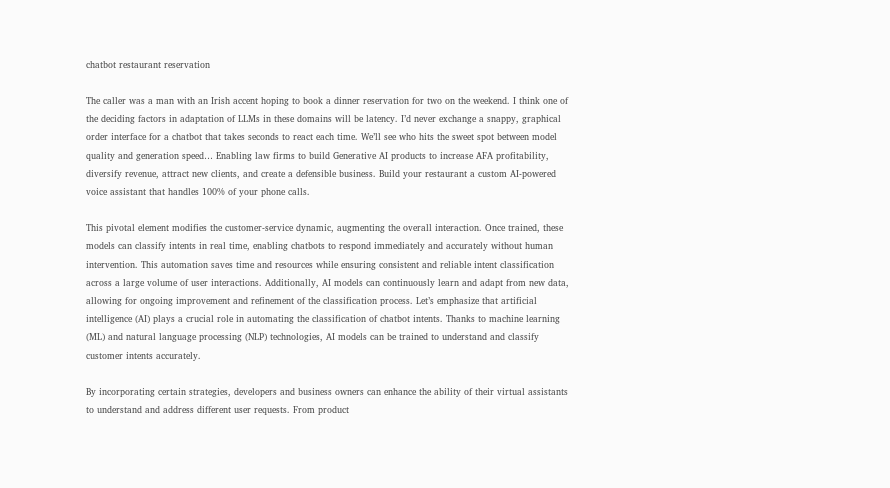chatbot restaurant reservation

The caller was a man with an Irish accent hoping to book a dinner reservation for two on the weekend. I think one of the deciding factors in adaptation of LLMs in these domains will be latency. I’d never exchange a snappy, graphical order interface for a chatbot that takes seconds to react each time. We’ll see who hits the sweet spot between model quality and generation speed… Enabling law firms to build Generative AI products to increase AFA profitability, diversify revenue, attract new clients, and create a defensible business. Build your restaurant a custom AI-powered voice assistant that handles 100% of your phone calls.

This pivotal element modifies the customer-service dynamic, augmenting the overall interaction. Once trained, these models can classify intents in real time, enabling chatbots to respond immediately and accurately without human intervention. This automation saves time and resources while ensuring consistent and reliable intent classification across a large volume of user interactions. Additionally, AI models can continuously learn and adapt from new data, allowing for ongoing improvement and refinement of the classification process. Let’s emphasize that artificial intelligence (AI) plays a crucial role in automating the classification of chatbot intents. Thanks to machine learning (ML) and natural language processing (NLP) technologies, AI models can be trained to understand and classify customer intents accurately.

By incorporating certain strategies, developers and business owners can enhance the ability of their virtual assistants to understand and address different user requests. From product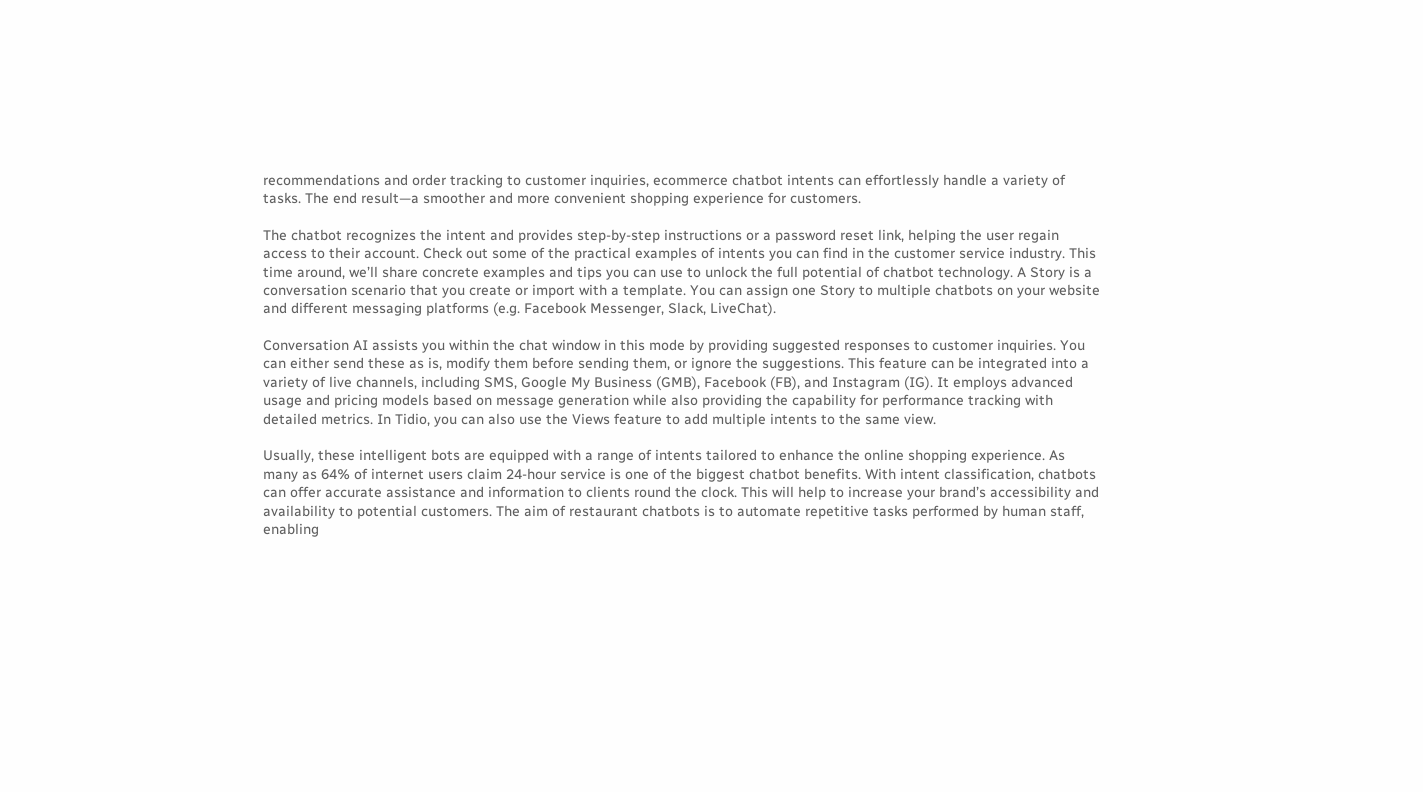recommendations and order tracking to customer inquiries, ecommerce chatbot intents can effortlessly handle a variety of tasks. The end result—a smoother and more convenient shopping experience for customers.

The chatbot recognizes the intent and provides step-by-step instructions or a password reset link, helping the user regain access to their account. Check out some of the practical examples of intents you can find in the customer service industry. This time around, we’ll share concrete examples and tips you can use to unlock the full potential of chatbot technology. A Story is a conversation scenario that you create or import with a template. You can assign one Story to multiple chatbots on your website and different messaging platforms (e.g. Facebook Messenger, Slack, LiveChat).

Conversation AI assists you within the chat window in this mode by providing suggested responses to customer inquiries. You can either send these as is, modify them before sending them, or ignore the suggestions. This feature can be integrated into a variety of live channels, including SMS, Google My Business (GMB), Facebook (FB), and Instagram (IG). It employs advanced usage and pricing models based on message generation while also providing the capability for performance tracking with detailed metrics. In Tidio, you can also use the Views feature to add multiple intents to the same view.

Usually, these intelligent bots are equipped with a range of intents tailored to enhance the online shopping experience. As many as 64% of internet users claim 24-hour service is one of the biggest chatbot benefits. With intent classification, chatbots can offer accurate assistance and information to clients round the clock. This will help to increase your brand’s accessibility and availability to potential customers. The aim of restaurant chatbots is to automate repetitive tasks performed by human staff, enabling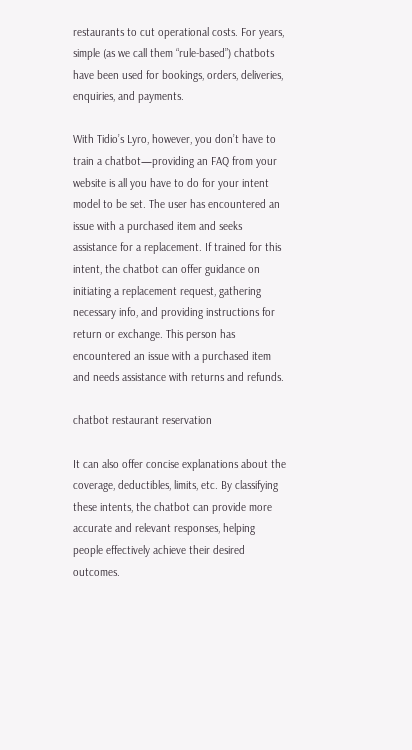restaurants to cut operational costs. For years, simple (as we call them “rule-based”) chatbots have been used for bookings, orders, deliveries, enquiries, and payments.

With Tidio’s Lyro, however, you don’t have to train a chatbot—providing an FAQ from your website is all you have to do for your intent model to be set. The user has encountered an issue with a purchased item and seeks assistance for a replacement. If trained for this intent, the chatbot can offer guidance on initiating a replacement request, gathering necessary info, and providing instructions for return or exchange. This person has encountered an issue with a purchased item and needs assistance with returns and refunds.

chatbot restaurant reservation

It can also offer concise explanations about the coverage, deductibles, limits, etc. By classifying these intents, the chatbot can provide more accurate and relevant responses, helping people effectively achieve their desired outcomes.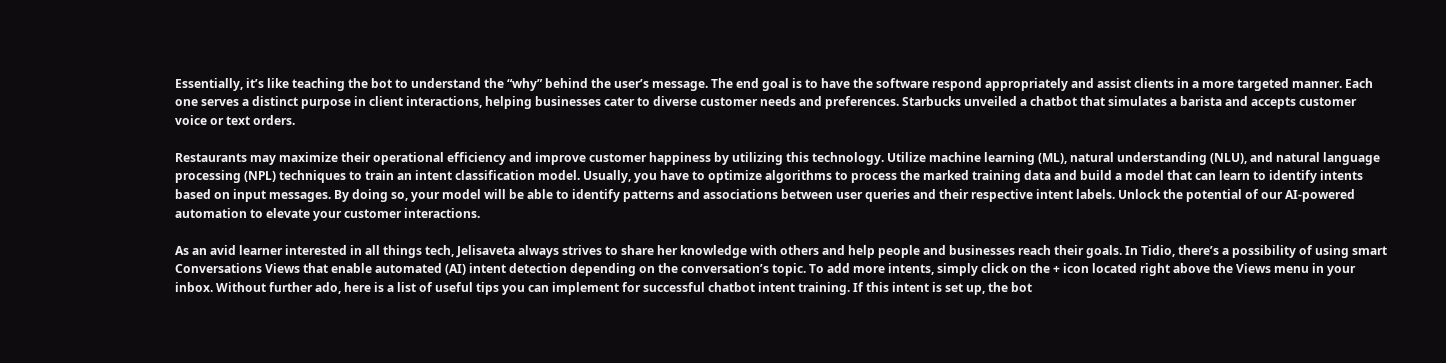Essentially, it’s like teaching the bot to understand the “why” behind the user’s message. The end goal is to have the software respond appropriately and assist clients in a more targeted manner. Each one serves a distinct purpose in client interactions, helping businesses cater to diverse customer needs and preferences. Starbucks unveiled a chatbot that simulates a barista and accepts customer voice or text orders.

Restaurants may maximize their operational efficiency and improve customer happiness by utilizing this technology. Utilize machine learning (ML), natural understanding (NLU), and natural language processing (NPL) techniques to train an intent classification model. Usually, you have to optimize algorithms to process the marked training data and build a model that can learn to identify intents based on input messages. By doing so, your model will be able to identify patterns and associations between user queries and their respective intent labels. Unlock the potential of our AI-powered automation to elevate your customer interactions.

As an avid learner interested in all things tech, Jelisaveta always strives to share her knowledge with others and help people and businesses reach their goals. In Tidio, there’s a possibility of using smart Conversations Views that enable automated (AI) intent detection depending on the conversation’s topic. To add more intents, simply click on the + icon located right above the Views menu in your inbox. Without further ado, here is a list of useful tips you can implement for successful chatbot intent training. If this intent is set up, the bot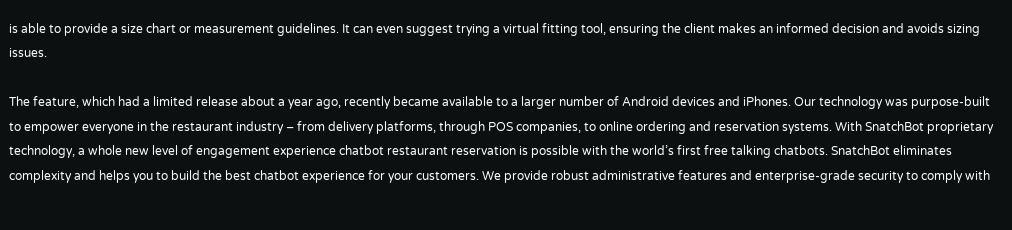is able to provide a size chart or measurement guidelines. It can even suggest trying a virtual fitting tool, ensuring the client makes an informed decision and avoids sizing issues.

The feature, which had a limited release about a year ago, recently became available to a larger number of Android devices and iPhones. Our technology was purpose-built to empower everyone in the restaurant industry – from delivery platforms, through POS companies, to online ordering and reservation systems. With SnatchBot proprietary technology, a whole new level of engagement experience chatbot restaurant reservation is possible with the world’s first free talking chatbots. SnatchBot eliminates complexity and helps you to build the best chatbot experience for your customers. We provide robust administrative features and enterprise-grade security to comply with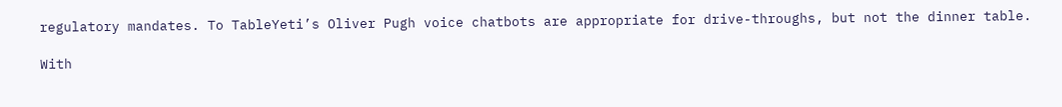regulatory mandates. To TableYeti’s Oliver Pugh voice chatbots are appropriate for drive-throughs, but not the dinner table.

With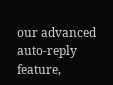our advanced auto-reply feature,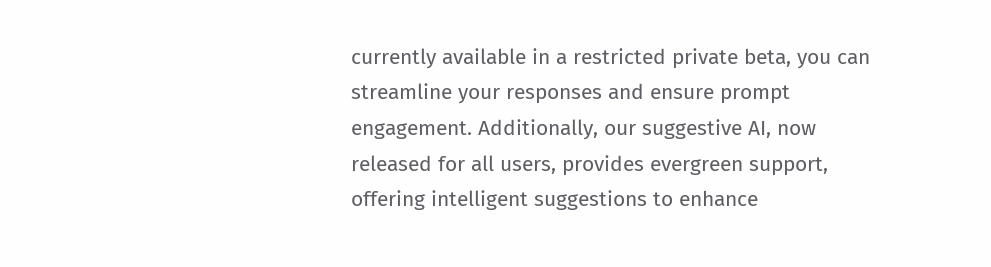currently available in a restricted private beta, you can streamline your responses and ensure prompt engagement. Additionally, our suggestive AI, now released for all users, provides evergreen support, offering intelligent suggestions to enhance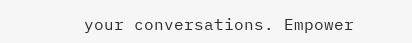your conversations. Empower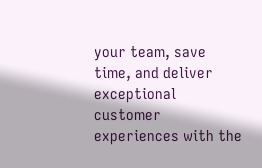your team, save time, and deliver exceptional customer experiences with the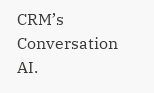CRM’s Conversation AI.